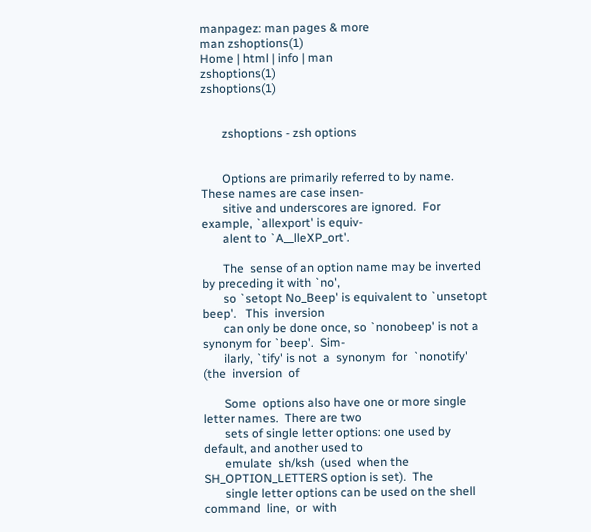manpagez: man pages & more
man zshoptions(1)
Home | html | info | man
zshoptions(1)                                                    zshoptions(1)


       zshoptions - zsh options


       Options are primarily referred to by name.  These names are case insen-
       sitive and underscores are ignored.  For example, `allexport' is equiv-
       alent to `A__lleXP_ort'.

       The  sense of an option name may be inverted by preceding it with `no',
       so `setopt No_Beep' is equivalent to `unsetopt beep'.   This  inversion
       can only be done once, so `nonobeep' is not a synonym for `beep'.  Sim-
       ilarly, `tify' is not  a  synonym  for  `nonotify'  (the  inversion  of

       Some  options also have one or more single letter names.  There are two
       sets of single letter options: one used by default, and another used to
       emulate  sh/ksh  (used  when the SH_OPTION_LETTERS option is set).  The
       single letter options can be used on the shell command  line,  or  with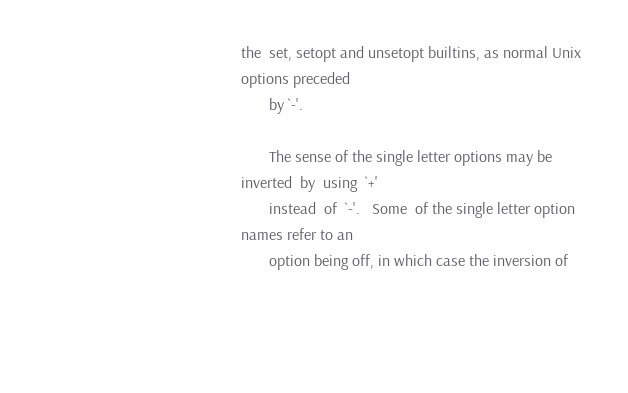the  set, setopt and unsetopt builtins, as normal Unix options preceded
       by `-'.

       The sense of the single letter options may be  inverted  by  using  `+'
       instead  of  `-'.   Some  of the single letter option names refer to an
       option being off, in which case the inversion of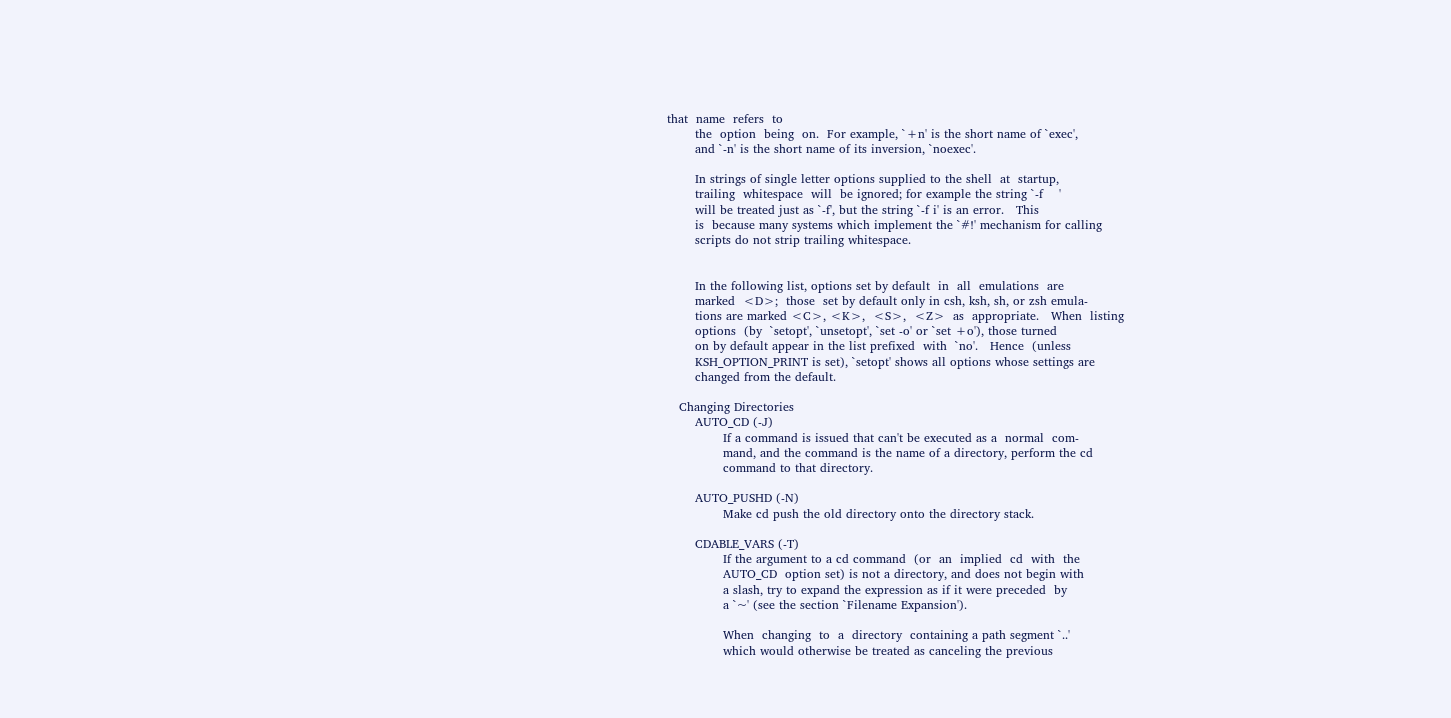that  name  refers  to
       the  option  being  on.  For example, `+n' is the short name of `exec',
       and `-n' is the short name of its inversion, `noexec'.

       In strings of single letter options supplied to the shell  at  startup,
       trailing  whitespace  will  be ignored; for example the string `-f    '
       will be treated just as `-f', but the string `-f i' is an error.   This
       is  because many systems which implement the `#!' mechanism for calling
       scripts do not strip trailing whitespace.


       In the following list, options set by default  in  all  emulations  are
       marked  <D>;  those  set by default only in csh, ksh, sh, or zsh emula-
       tions are marked <C>, <K>,  <S>,  <Z>  as  appropriate.   When  listing
       options  (by  `setopt', `unsetopt', `set -o' or `set +o'), those turned
       on by default appear in the list prefixed  with  `no'.   Hence  (unless
       KSH_OPTION_PRINT is set), `setopt' shows all options whose settings are
       changed from the default.

   Changing Directories
       AUTO_CD (-J)
              If a command is issued that can't be executed as a  normal  com-
              mand, and the command is the name of a directory, perform the cd
              command to that directory.

       AUTO_PUSHD (-N)
              Make cd push the old directory onto the directory stack.

       CDABLE_VARS (-T)
              If the argument to a cd command  (or  an  implied  cd  with  the
              AUTO_CD  option set) is not a directory, and does not begin with
              a slash, try to expand the expression as if it were preceded  by
              a `~' (see the section `Filename Expansion').

              When  changing  to  a  directory  containing a path segment `..'
              which would otherwise be treated as canceling the previous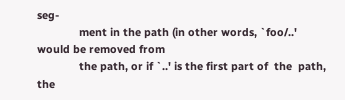seg-
              ment in the path (in other words, `foo/..' would be removed from
              the path, or if `..' is the first part of  the  path,  the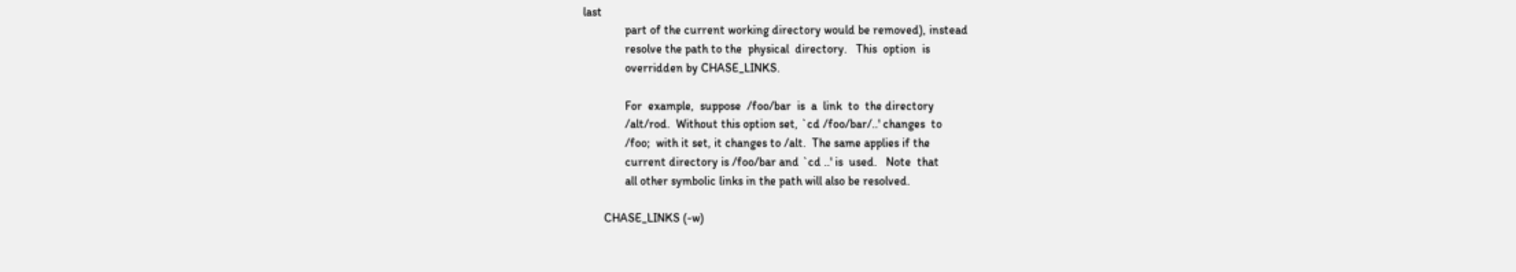last
              part of the current working directory would be removed), instead
              resolve the path to the  physical  directory.   This  option  is
              overridden by CHASE_LINKS.

              For  example,  suppose  /foo/bar  is  a  link  to  the directory
              /alt/rod.  Without this option set, `cd /foo/bar/..' changes  to
              /foo;  with it set, it changes to /alt.  The same applies if the
              current directory is /foo/bar and `cd ..' is  used.   Note  that
              all other symbolic links in the path will also be resolved.

       CHASE_LINKS (-w)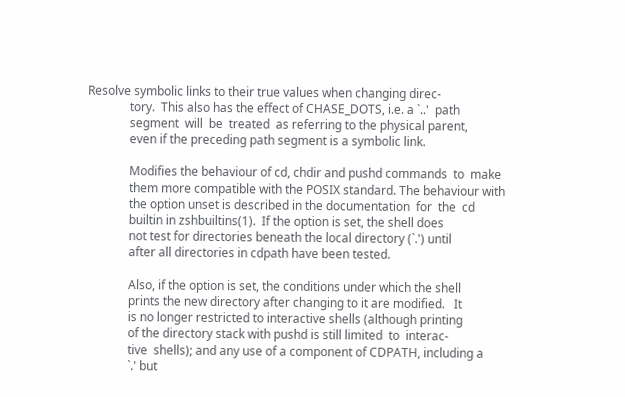Resolve symbolic links to their true values when changing direc-
              tory.  This also has the effect of CHASE_DOTS, i.e. a `..'  path
              segment  will  be  treated  as referring to the physical parent,
              even if the preceding path segment is a symbolic link.

              Modifies the behaviour of cd, chdir and pushd commands  to  make
              them more compatible with the POSIX standard. The behaviour with
              the option unset is described in the documentation  for  the  cd
              builtin in zshbuiltins(1).  If the option is set, the shell does
              not test for directories beneath the local directory (`.') until
              after all directories in cdpath have been tested.

              Also, if the option is set, the conditions under which the shell
              prints the new directory after changing to it are modified.   It
              is no longer restricted to interactive shells (although printing
              of the directory stack with pushd is still limited  to  interac-
              tive  shells); and any use of a component of CDPATH, including a
              `.' but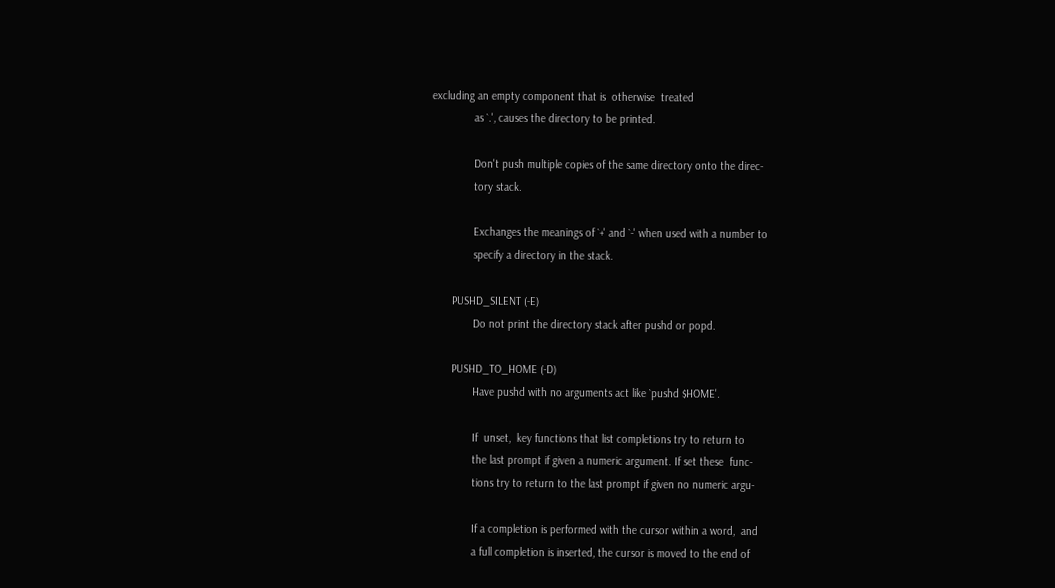excluding an empty component that is  otherwise  treated
              as `.', causes the directory to be printed.

              Don't push multiple copies of the same directory onto the direc-
              tory stack.

              Exchanges the meanings of `+' and `-' when used with a number to
              specify a directory in the stack.

       PUSHD_SILENT (-E)
              Do not print the directory stack after pushd or popd.

       PUSHD_TO_HOME (-D)
              Have pushd with no arguments act like `pushd $HOME'.

              If  unset,  key functions that list completions try to return to
              the last prompt if given a numeric argument. If set these  func-
              tions try to return to the last prompt if given no numeric argu-

              If a completion is performed with the cursor within a word,  and
              a full completion is inserted, the cursor is moved to the end of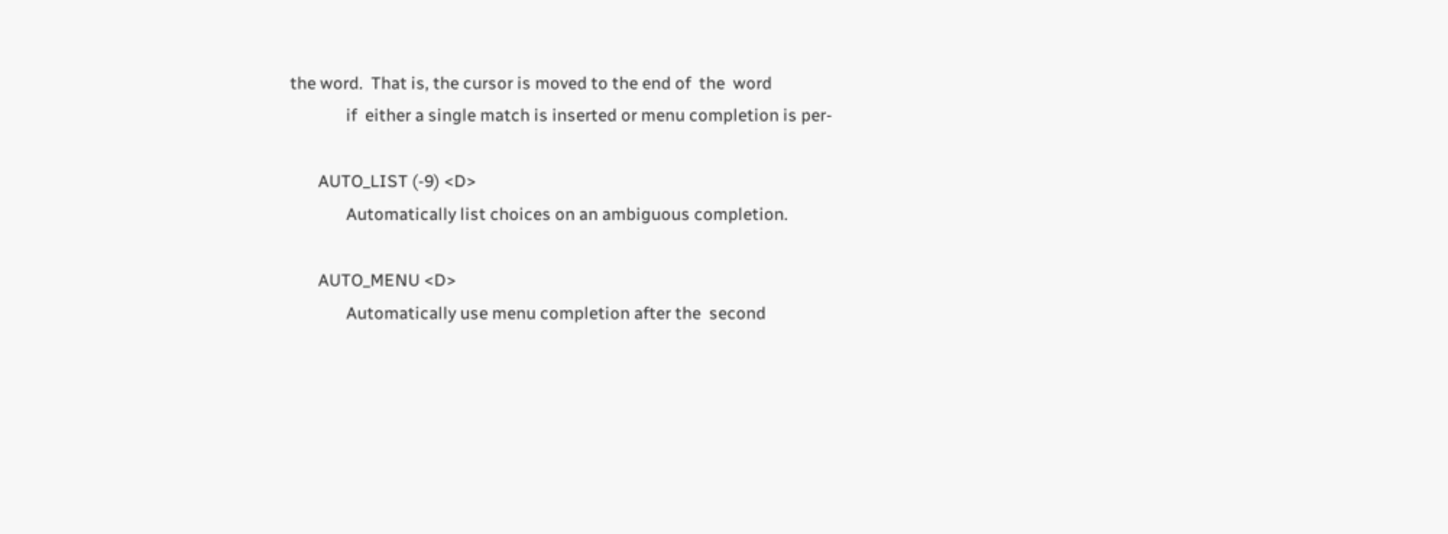the word.  That is, the cursor is moved to the end of  the  word
              if  either a single match is inserted or menu completion is per-

       AUTO_LIST (-9) <D>
              Automatically list choices on an ambiguous completion.

       AUTO_MENU <D>
              Automatically use menu completion after the  second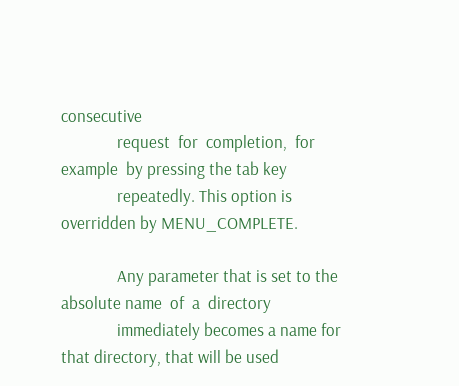consecutive
              request  for  completion,  for  example  by pressing the tab key
              repeatedly. This option is overridden by MENU_COMPLETE.

              Any parameter that is set to the absolute name  of  a  directory
              immediately becomes a name for that directory, that will be used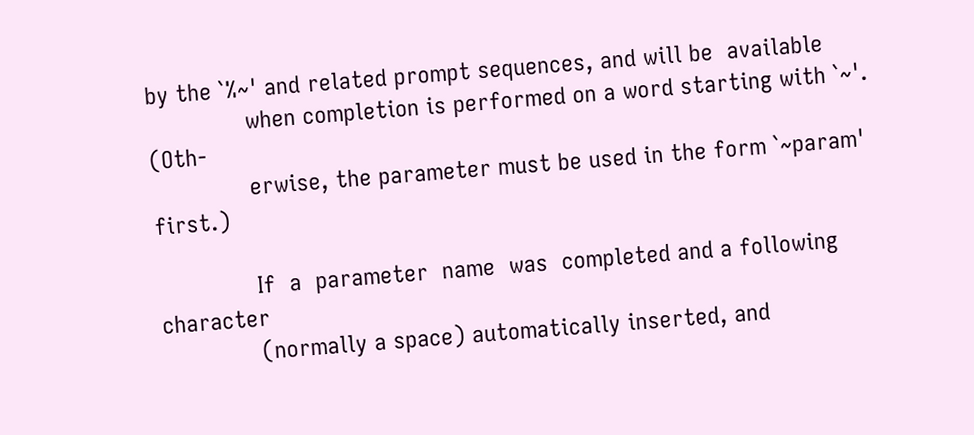by the `%~' and related prompt sequences, and will be  available
              when completion is performed on a word starting with `~'.  (Oth-
              erwise, the parameter must be used in the form `~param'  first.)

              If  a  parameter  name  was  completed and a following character
              (normally a space) automatically inserted, and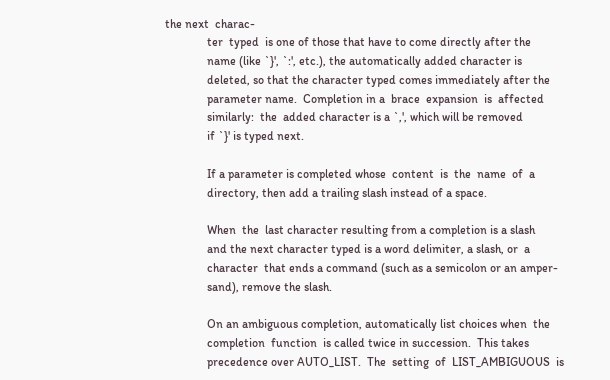the next  charac-
              ter  typed  is one of those that have to come directly after the
              name (like `}', `:', etc.), the automatically added character is
              deleted, so that the character typed comes immediately after the
              parameter name.  Completion in a  brace  expansion  is  affected
              similarly:  the  added character is a `,', which will be removed
              if `}' is typed next.

              If a parameter is completed whose  content  is  the  name  of  a
              directory, then add a trailing slash instead of a space.

              When  the  last character resulting from a completion is a slash
              and the next character typed is a word delimiter, a slash, or  a
              character  that ends a command (such as a semicolon or an amper-
              sand), remove the slash.

              On an ambiguous completion, automatically list choices when  the
              completion  function  is called twice in succession.  This takes
              precedence over AUTO_LIST.  The  setting  of  LIST_AMBIGUOUS  is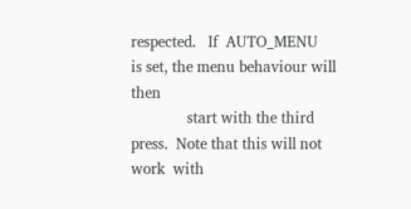respected.   If  AUTO_MENU  is set, the menu behaviour will then
              start with the third press.  Note that this will not  work  with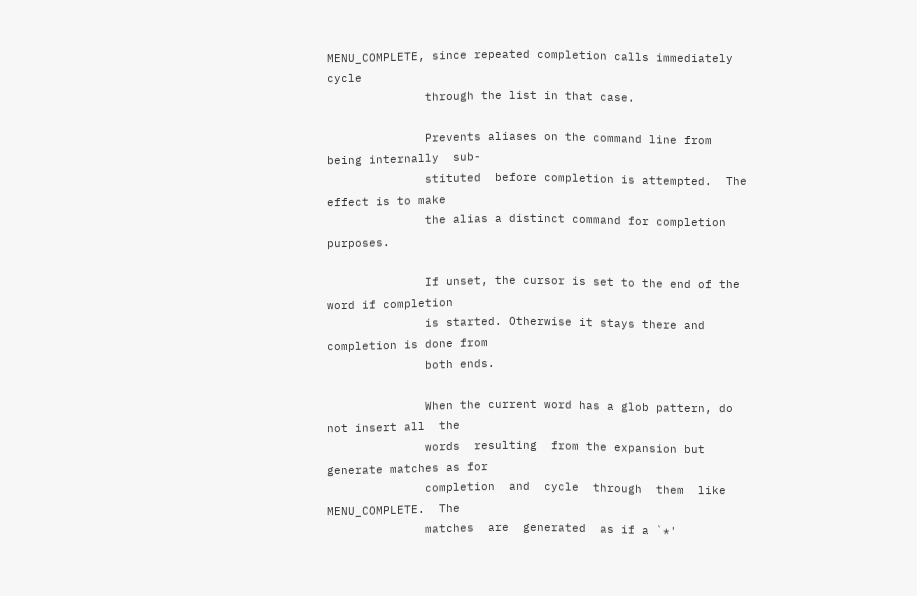MENU_COMPLETE, since repeated completion calls immediately cycle
              through the list in that case.

              Prevents aliases on the command line from being internally  sub-
              stituted  before completion is attempted.  The effect is to make
              the alias a distinct command for completion purposes.

              If unset, the cursor is set to the end of the word if completion
              is started. Otherwise it stays there and completion is done from
              both ends.

              When the current word has a glob pattern, do not insert all  the
              words  resulting  from the expansion but generate matches as for
              completion  and  cycle  through  them  like  MENU_COMPLETE.  The
              matches  are  generated  as if a `*'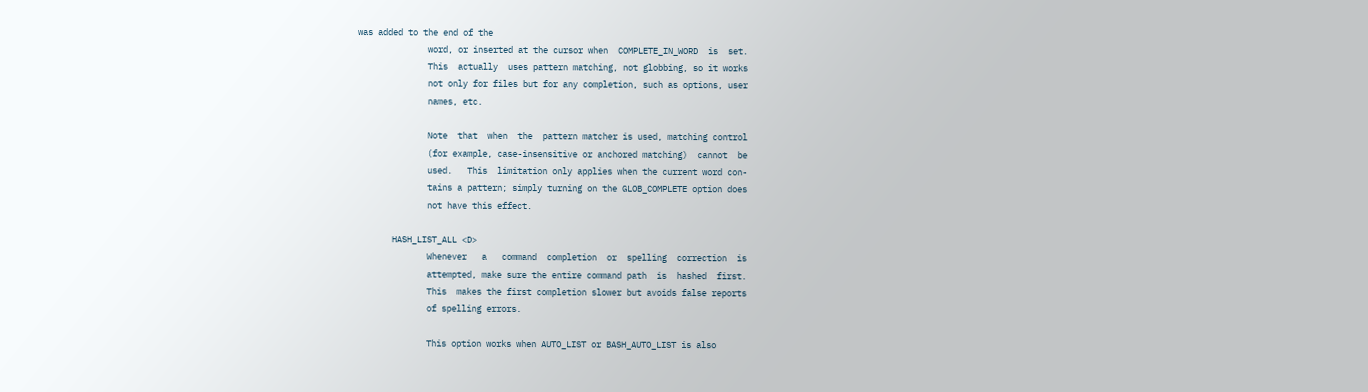was added to the end of the
              word, or inserted at the cursor when  COMPLETE_IN_WORD  is  set.
              This  actually  uses pattern matching, not globbing, so it works
              not only for files but for any completion, such as options, user
              names, etc.

              Note  that  when  the  pattern matcher is used, matching control
              (for example, case-insensitive or anchored matching)  cannot  be
              used.   This  limitation only applies when the current word con-
              tains a pattern; simply turning on the GLOB_COMPLETE option does
              not have this effect.

       HASH_LIST_ALL <D>
              Whenever   a   command  completion  or  spelling  correction  is
              attempted, make sure the entire command path  is  hashed  first.
              This  makes the first completion slower but avoids false reports
              of spelling errors.

              This option works when AUTO_LIST or BASH_AUTO_LIST is also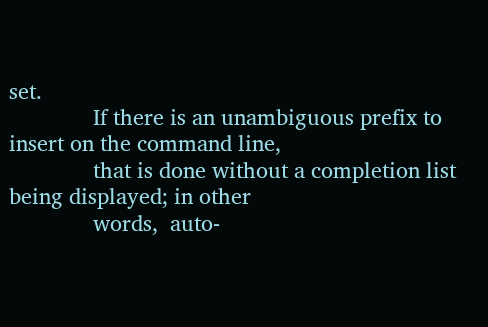set.
              If there is an unambiguous prefix to insert on the command line,
              that is done without a completion list being displayed; in other
              words,  auto-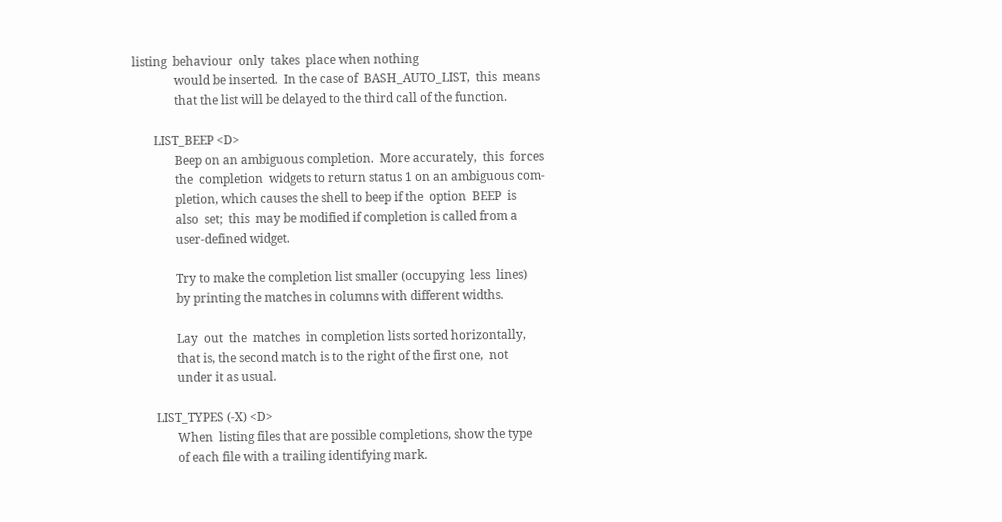listing  behaviour  only  takes  place when nothing
              would be inserted.  In the case of  BASH_AUTO_LIST,  this  means
              that the list will be delayed to the third call of the function.

       LIST_BEEP <D>
              Beep on an ambiguous completion.  More accurately,  this  forces
              the  completion  widgets to return status 1 on an ambiguous com-
              pletion, which causes the shell to beep if the  option  BEEP  is
              also  set;  this  may be modified if completion is called from a
              user-defined widget.

              Try to make the completion list smaller (occupying  less  lines)
              by printing the matches in columns with different widths.

              Lay  out  the  matches  in completion lists sorted horizontally,
              that is, the second match is to the right of the first one,  not
              under it as usual.

       LIST_TYPES (-X) <D>
              When  listing files that are possible completions, show the type
              of each file with a trailing identifying mark.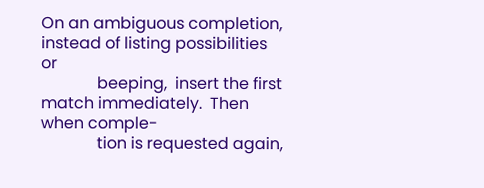On an ambiguous completion, instead of listing possibilities  or
              beeping,  insert the first match immediately.  Then when comple-
              tion is requested again,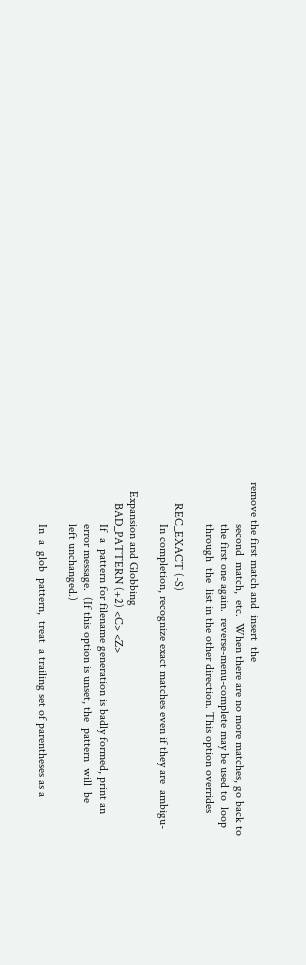remove the first match and  insert  the
              second  match,  etc.  When there are no more matches, go back to
              the first one again.  reverse-menu-complete may be used to  loop
              through  the  list in the other direction. This option overrides

       REC_EXACT (-S)
              In completion, recognize exact matches even if they are  ambigu-

   Expansion and Globbing
       BAD_PATTERN (+2) <C> <Z>
              If  a  pattern for filename generation is badly formed, print an
              error message.  (If this option is unset, the  pattern  will  be
              left unchanged.)

              In  a  glob  pattern,  treat  a trailing set of parentheses as a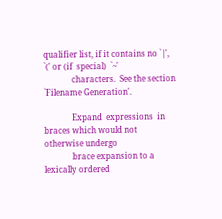qualifier list, if it contains no `|', `(' or (if  special)  `~'
              characters.  See the section `Filename Generation'.

              Expand  expressions  in braces which would not otherwise undergo
              brace expansion to a lexically ordered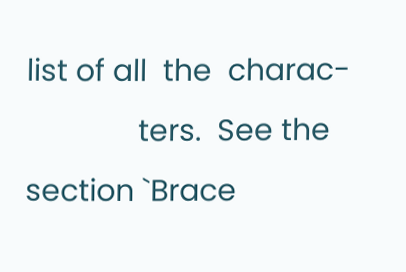list of all  the  charac-
              ters.  See the section `Brace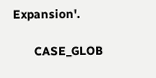Expansion'.

       CASE_GLOB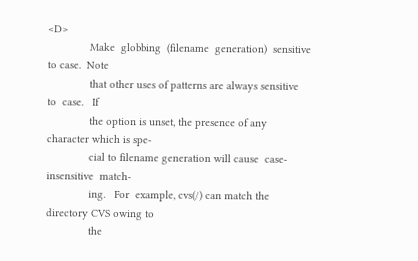<D>
              Make  globbing  (filename  generation)  sensitive to case.  Note
              that other uses of patterns are always sensitive  to  case.   If
              the option is unset, the presence of any character which is spe-
              cial to filename generation will cause  case-insensitive  match-
              ing.   For  example, cvs(/) can match the directory CVS owing to
              the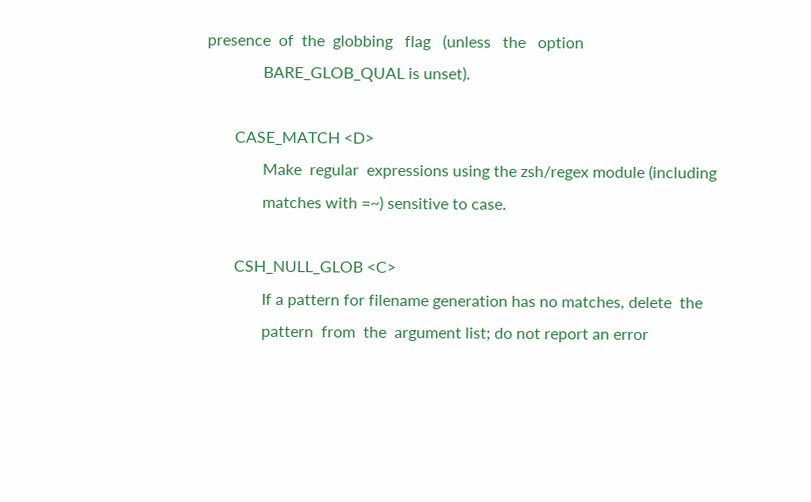presence  of  the  globbing   flag   (unless   the   option
              BARE_GLOB_QUAL is unset).

       CASE_MATCH <D>
              Make  regular  expressions using the zsh/regex module (including
              matches with =~) sensitive to case.

       CSH_NULL_GLOB <C>
              If a pattern for filename generation has no matches, delete  the
              pattern  from  the  argument list; do not report an error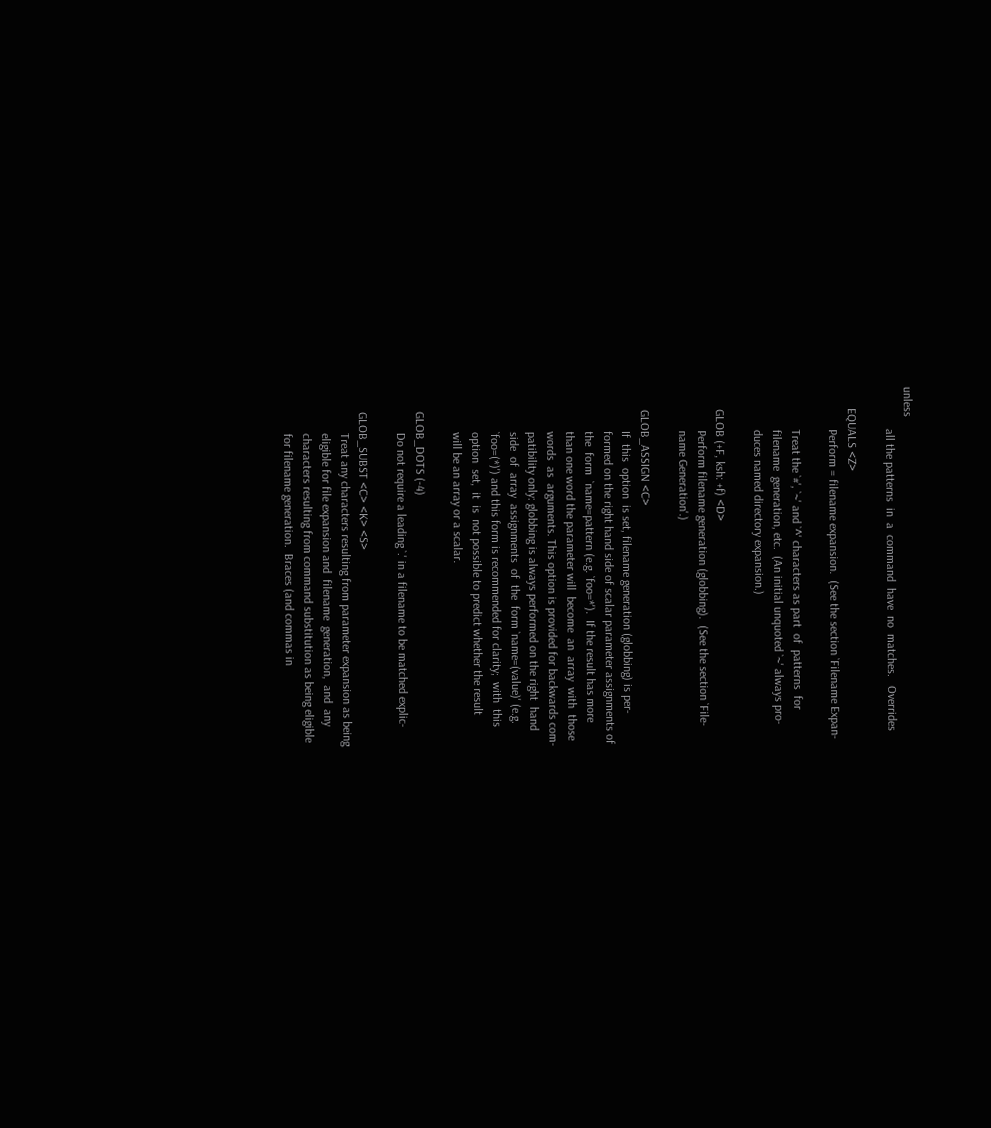unless
              all the patterns  in  a  command  have  no  matches.   Overrides

       EQUALS <Z>
              Perform = filename expansion.  (See the section `Filename Expan-

              Treat the `#', `~' and `^' characters as part  of  patterns  for
              filename  generation, etc.  (An initial unquoted `~' always pro-
              duces named directory expansion.)

       GLOB (+F, ksh: +f) <D>
              Perform filename generation (globbing).  (See the section `File-
              name Generation'.)

       GLOB_ASSIGN <C>
              If  this  option  is set, filename generation (globbing) is per-
              formed on the right hand side of scalar parameter assignments of
              the  form  `name=pattern (e.g. `foo=*').  If the result has more
              than one word the parameter will  become  an  array  with  those
              words  as  arguments. This option is provided for backwards com-
              patibility only: globbing is always performed on the right  hand
              side  of  array  assignments  of  the  form `name=(value)' (e.g.
              `foo=(*)') and this form is recommended for clarity;  with  this
              option  set,  it  is  not possible to predict whether the result
              will be an array or a scalar.

       GLOB_DOTS (-4)
              Do not require a leading `.' in a filename to be matched explic-

       GLOB_SUBST <C> <K> <S>
              Treat any characters resulting from parameter expansion as being
              eligible for file expansion and  filename  generation,  and  any
              characters resulting from command substitution as being eligible
              for filename generation.  Braces (and commas in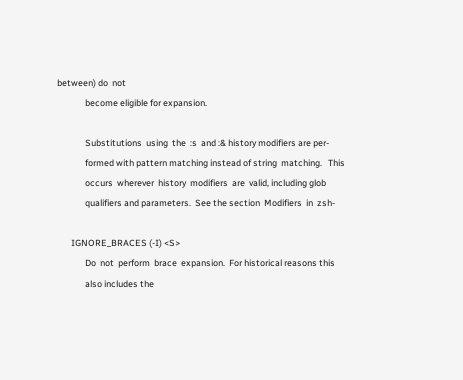between) do  not
              become eligible for expansion.

              Substitutions  using  the  :s  and :& history modifiers are per-
              formed with pattern matching instead of string  matching.   This
              occurs  wherever  history  modifiers  are  valid, including glob
              qualifiers and parameters.  See the section  Modifiers  in  zsh-

       IGNORE_BRACES (-I) <S>
              Do  not  perform  brace  expansion.  For historical reasons this
              also includes the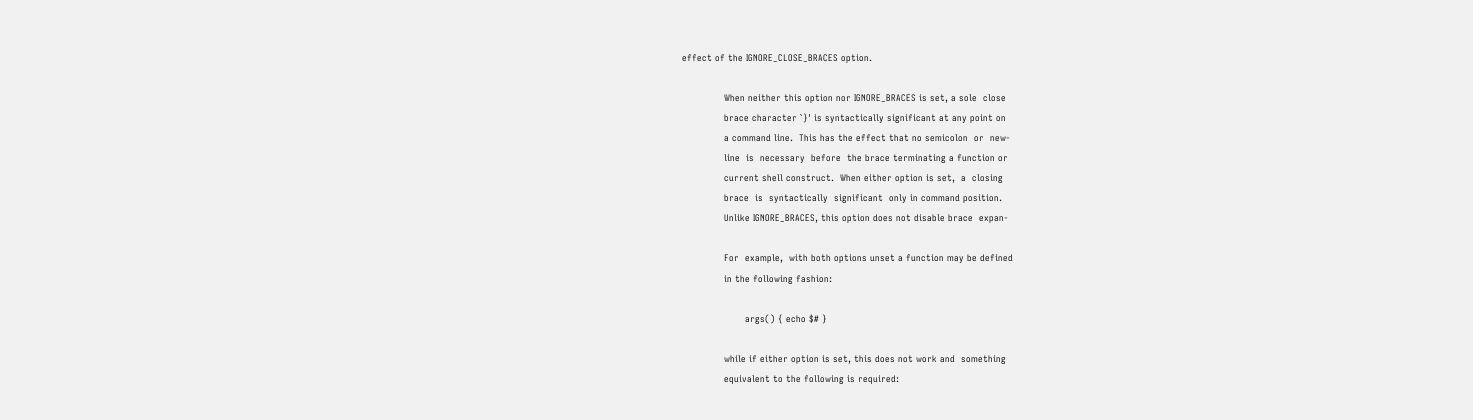effect of the IGNORE_CLOSE_BRACES option.

              When neither this option nor IGNORE_BRACES is set, a sole  close
              brace character `}' is syntactically significant at any point on
              a command line.  This has the effect that no semicolon  or  new-
              line  is  necessary  before  the brace terminating a function or
              current shell construct.  When either option is set,  a  closing
              brace  is  syntactically  significant  only in command position.
              Unlike IGNORE_BRACES, this option does not disable brace  expan-

              For  example,  with both options unset a function may be defined
              in the following fashion:

                     args() { echo $# }

              while if either option is set, this does not work and  something
              equivalent to the following is required: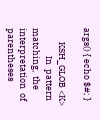args() { echo $#; }

       KSH_GLOB <K>
              In  pattern  matching,  the  interpretation  of  parentheses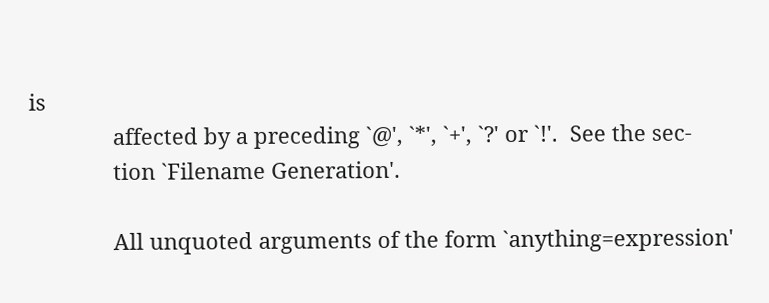is
              affected by a preceding `@', `*', `+', `?' or `!'.  See the sec-
              tion `Filename Generation'.

              All unquoted arguments of the form `anything=expression'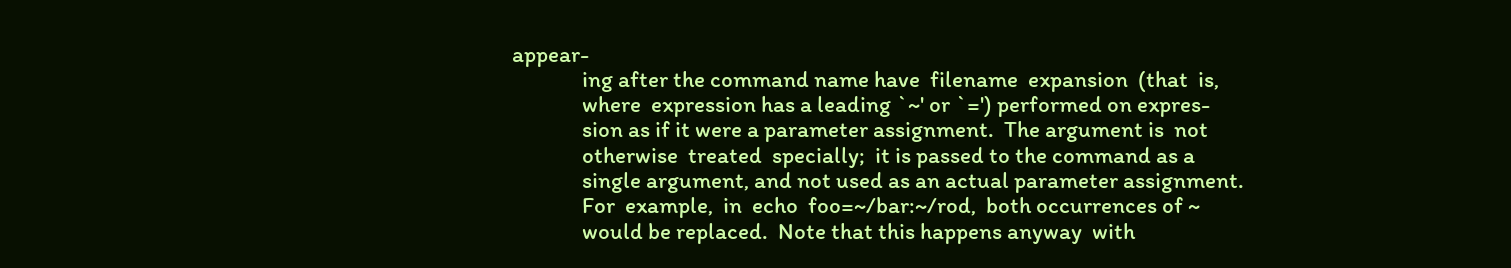appear-
              ing after the command name have  filename  expansion  (that  is,
              where  expression has a leading `~' or `=') performed on expres-
              sion as if it were a parameter assignment.  The argument is  not
              otherwise  treated  specially;  it is passed to the command as a
              single argument, and not used as an actual parameter assignment.
              For  example,  in  echo  foo=~/bar:~/rod,  both occurrences of ~
              would be replaced.  Note that this happens anyway  with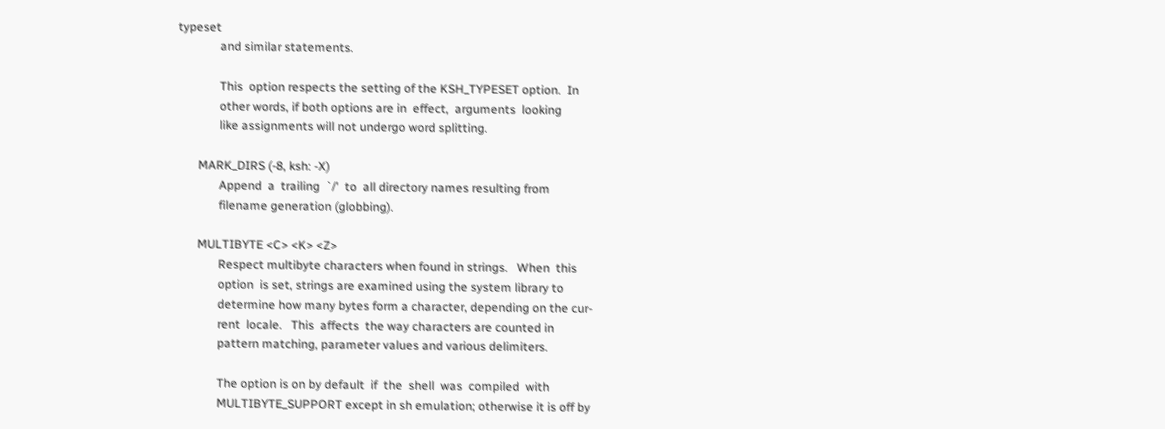typeset
              and similar statements.

              This  option respects the setting of the KSH_TYPESET option.  In
              other words, if both options are in  effect,  arguments  looking
              like assignments will not undergo word splitting.

       MARK_DIRS (-8, ksh: -X)
              Append  a  trailing  `/'  to  all directory names resulting from
              filename generation (globbing).

       MULTIBYTE <C> <K> <Z>
              Respect multibyte characters when found in strings.   When  this
              option  is set, strings are examined using the system library to
              determine how many bytes form a character, depending on the cur-
              rent  locale.   This  affects  the way characters are counted in
              pattern matching, parameter values and various delimiters.

              The option is on by default  if  the  shell  was  compiled  with
              MULTIBYTE_SUPPORT except in sh emulation; otherwise it is off by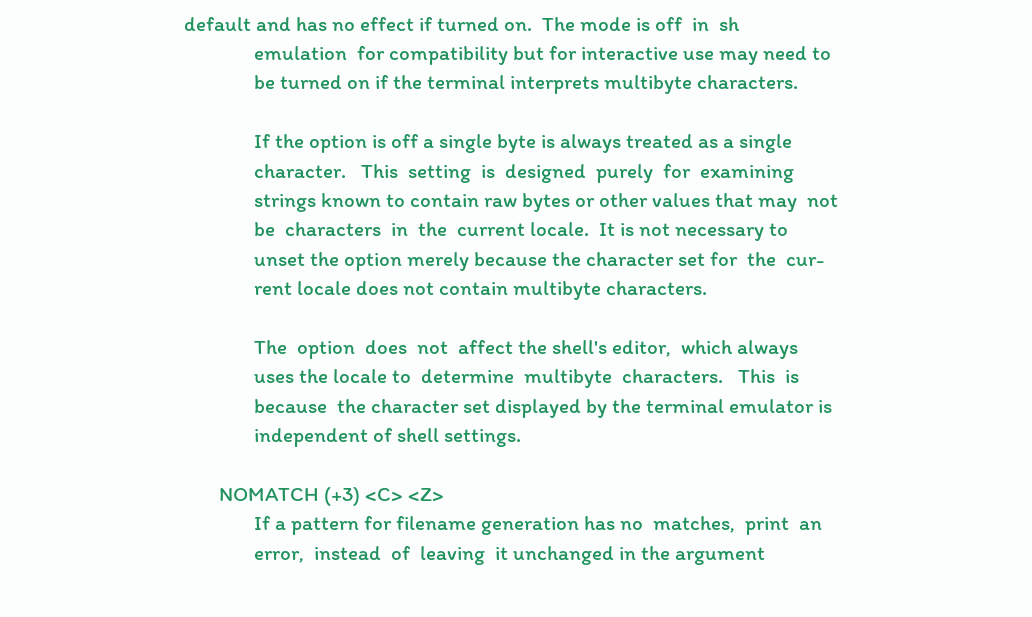default and has no effect if turned on.  The mode is off  in  sh
              emulation  for compatibility but for interactive use may need to
              be turned on if the terminal interprets multibyte characters.

              If the option is off a single byte is always treated as a single
              character.   This  setting  is  designed  purely  for  examining
              strings known to contain raw bytes or other values that may  not
              be  characters  in  the  current locale.  It is not necessary to
              unset the option merely because the character set for  the  cur-
              rent locale does not contain multibyte characters.

              The  option  does  not  affect the shell's editor,  which always
              uses the locale to  determine  multibyte  characters.   This  is
              because  the character set displayed by the terminal emulator is
              independent of shell settings.

       NOMATCH (+3) <C> <Z>
              If a pattern for filename generation has no  matches,  print  an
              error,  instead  of  leaving  it unchanged in the argument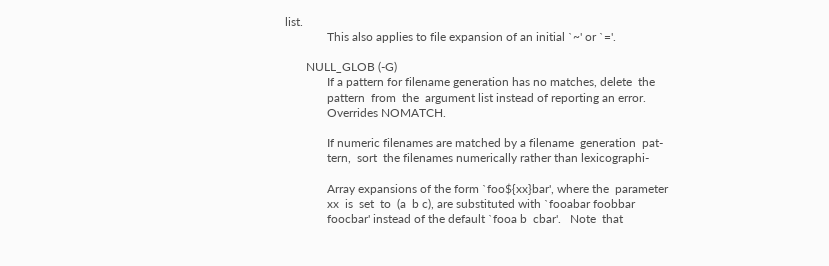list.
              This also applies to file expansion of an initial `~' or `='.

       NULL_GLOB (-G)
              If a pattern for filename generation has no matches, delete  the
              pattern  from  the  argument list instead of reporting an error.
              Overrides NOMATCH.

              If numeric filenames are matched by a filename  generation  pat-
              tern,  sort  the filenames numerically rather than lexicographi-

              Array expansions of the form `foo${xx}bar', where the  parameter
              xx  is  set  to  (a  b c), are substituted with `fooabar foobbar
              foocbar' instead of the default `fooa b  cbar'.   Note  that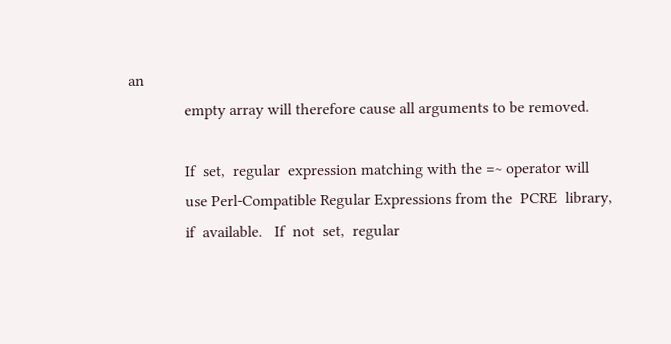an
              empty array will therefore cause all arguments to be removed.

              If  set,  regular  expression matching with the =~ operator will
              use Perl-Compatible Regular Expressions from the  PCRE  library,
              if  available.   If  not  set,  regular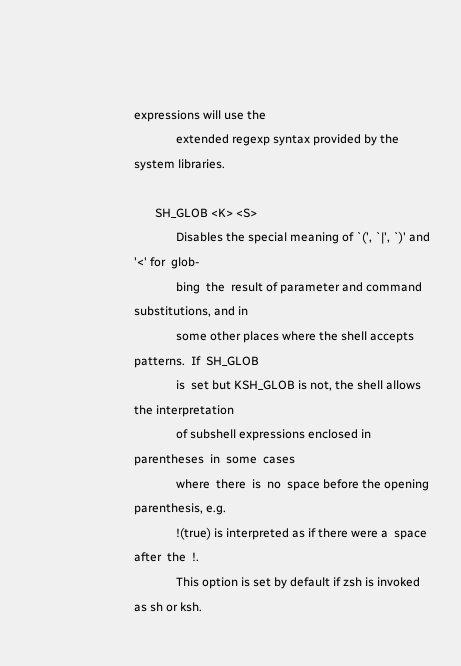expressions will use the
              extended regexp syntax provided by the system libraries.

       SH_GLOB <K> <S>
              Disables the special meaning of `(', `|', `)' and '<' for  glob-
              bing  the  result of parameter and command substitutions, and in
              some other places where the shell accepts patterns.  If  SH_GLOB
              is  set but KSH_GLOB is not, the shell allows the interpretation
              of subshell expressions enclosed in parentheses  in  some  cases
              where  there  is  no  space before the opening parenthesis, e.g.
              !(true) is interpreted as if there were a  space  after  the  !.
              This option is set by default if zsh is invoked as sh or ksh.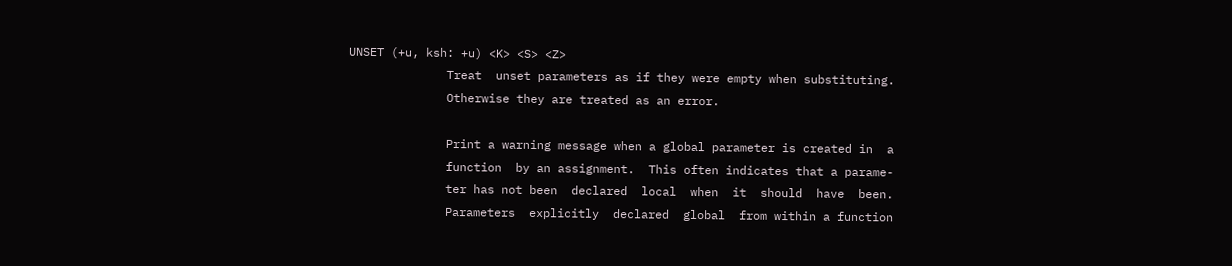UNSET (+u, ksh: +u) <K> <S> <Z>
              Treat  unset parameters as if they were empty when substituting.
              Otherwise they are treated as an error.

              Print a warning message when a global parameter is created in  a
              function  by an assignment.  This often indicates that a parame-
              ter has not been  declared  local  when  it  should  have  been.
              Parameters  explicitly  declared  global  from within a function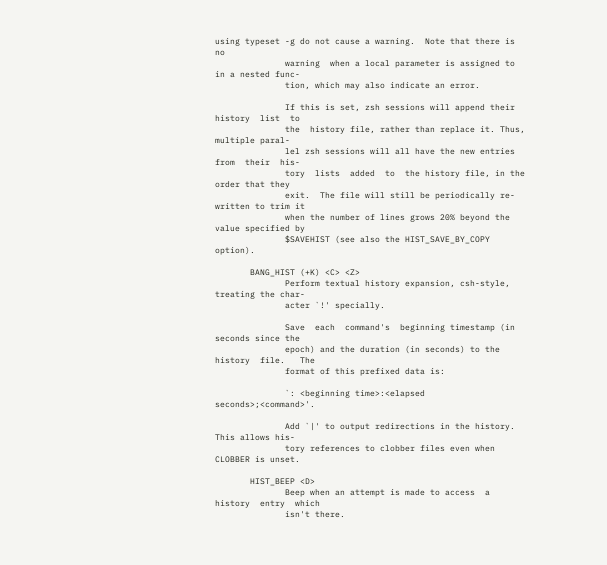using typeset -g do not cause a warning.  Note that there is  no
              warning  when a local parameter is assigned to in a nested func-
              tion, which may also indicate an error.

              If this is set, zsh sessions will append their history  list  to
              the  history file, rather than replace it. Thus, multiple paral-
              lel zsh sessions will all have the new entries from  their  his-
              tory  lists  added  to  the history file, in the order that they
              exit.  The file will still be periodically re-written to trim it
              when the number of lines grows 20% beyond the value specified by
              $SAVEHIST (see also the HIST_SAVE_BY_COPY option).

       BANG_HIST (+K) <C> <Z>
              Perform textual history expansion, csh-style, treating the char-
              acter `!' specially.

              Save  each  command's  beginning timestamp (in seconds since the
              epoch) and the duration (in seconds) to the history  file.   The
              format of this prefixed data is:

              `: <beginning time>:<elapsed seconds>;<command>'.

              Add `|' to output redirections in the history.  This allows his-
              tory references to clobber files even when CLOBBER is unset.

       HIST_BEEP <D>
              Beep when an attempt is made to access  a  history  entry  which
              isn't there.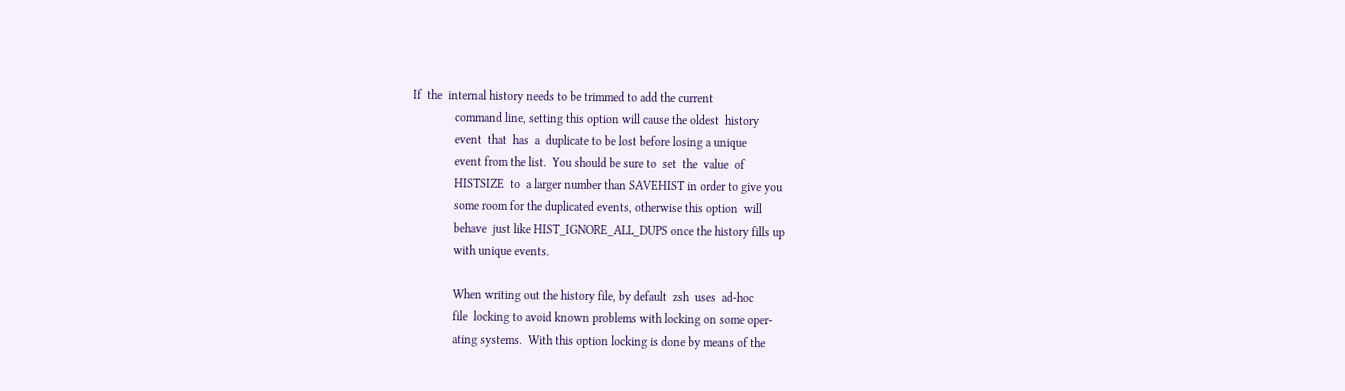If  the  internal history needs to be trimmed to add the current
              command line, setting this option will cause the oldest  history
              event  that  has  a  duplicate to be lost before losing a unique
              event from the list.  You should be sure to  set  the  value  of
              HISTSIZE  to  a larger number than SAVEHIST in order to give you
              some room for the duplicated events, otherwise this option  will
              behave  just like HIST_IGNORE_ALL_DUPS once the history fills up
              with unique events.

              When writing out the history file, by default  zsh  uses  ad-hoc
              file  locking to avoid known problems with locking on some oper-
              ating systems.  With this option locking is done by means of the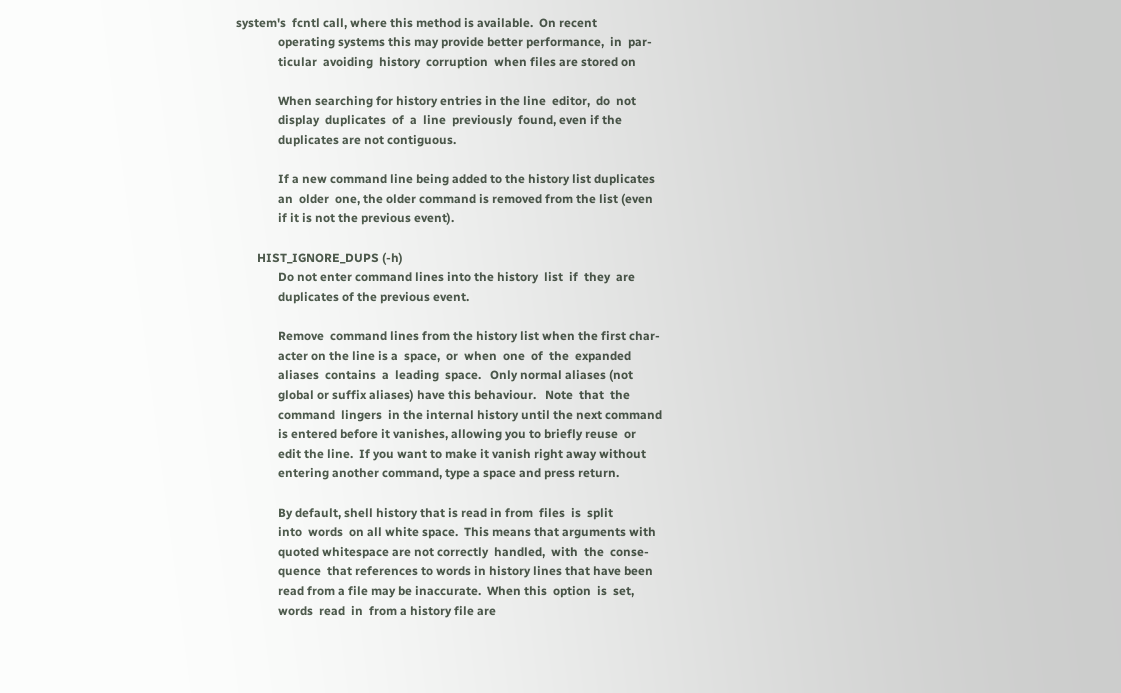system's  fcntl call, where this method is available.  On recent
              operating systems this may provide better performance,  in  par-
              ticular  avoiding  history  corruption  when files are stored on

              When searching for history entries in the line  editor,  do  not
              display  duplicates  of  a  line  previously  found, even if the
              duplicates are not contiguous.

              If a new command line being added to the history list duplicates
              an  older  one, the older command is removed from the list (even
              if it is not the previous event).

       HIST_IGNORE_DUPS (-h)
              Do not enter command lines into the history  list  if  they  are
              duplicates of the previous event.

              Remove  command lines from the history list when the first char-
              acter on the line is a  space,  or  when  one  of  the  expanded
              aliases  contains  a  leading  space.   Only normal aliases (not
              global or suffix aliases) have this behaviour.   Note  that  the
              command  lingers  in the internal history until the next command
              is entered before it vanishes, allowing you to briefly reuse  or
              edit the line.  If you want to make it vanish right away without
              entering another command, type a space and press return.

              By default, shell history that is read in from  files  is  split
              into  words  on all white space.  This means that arguments with
              quoted whitespace are not correctly  handled,  with  the  conse-
              quence  that references to words in history lines that have been
              read from a file may be inaccurate.  When this  option  is  set,
              words  read  in  from a history file are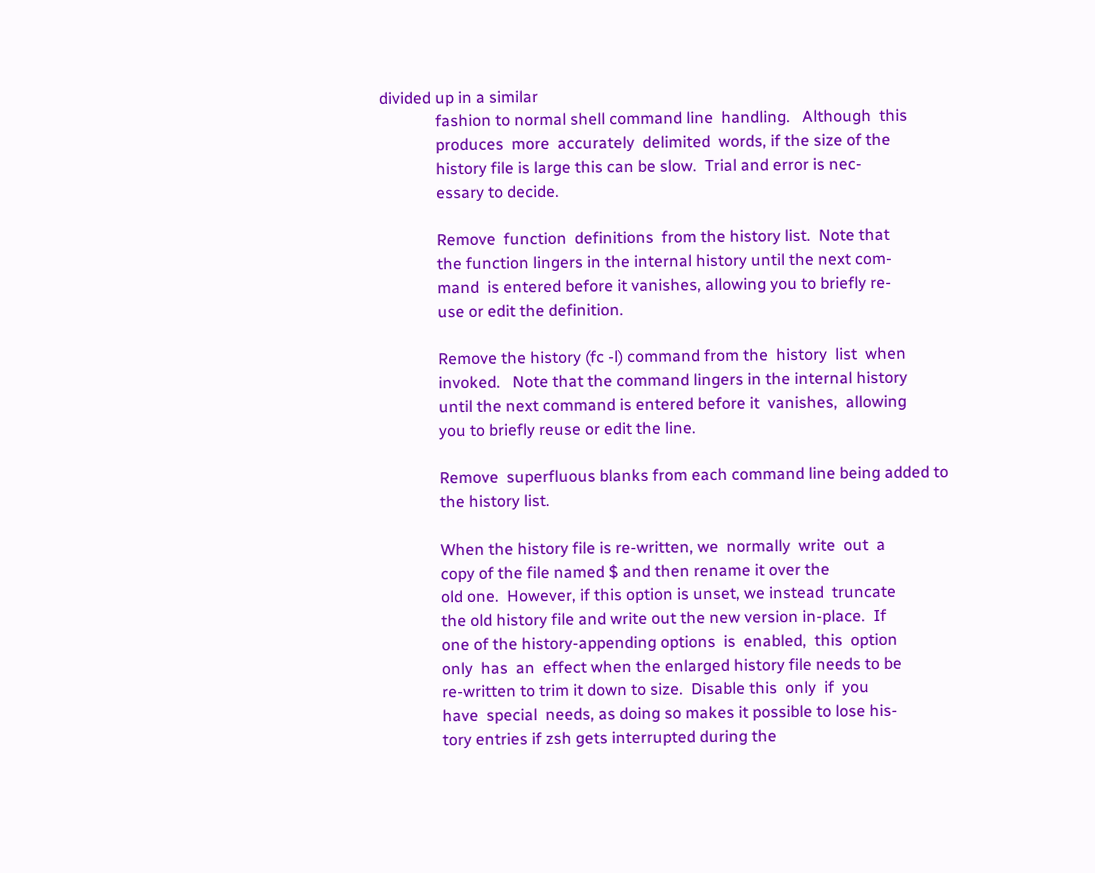divided up in a similar
              fashion to normal shell command line  handling.   Although  this
              produces  more  accurately  delimited  words, if the size of the
              history file is large this can be slow.  Trial and error is nec-
              essary to decide.

              Remove  function  definitions  from the history list.  Note that
              the function lingers in the internal history until the next com-
              mand  is entered before it vanishes, allowing you to briefly re-
              use or edit the definition.

              Remove the history (fc -l) command from the  history  list  when
              invoked.   Note that the command lingers in the internal history
              until the next command is entered before it  vanishes,  allowing
              you to briefly reuse or edit the line.

              Remove  superfluous blanks from each command line being added to
              the history list.

              When the history file is re-written, we  normally  write  out  a
              copy of the file named $ and then rename it over the
              old one.  However, if this option is unset, we instead  truncate
              the old history file and write out the new version in-place.  If
              one of the history-appending options  is  enabled,  this  option
              only  has  an  effect when the enlarged history file needs to be
              re-written to trim it down to size.  Disable this  only  if  you
              have  special  needs, as doing so makes it possible to lose his-
              tory entries if zsh gets interrupted during the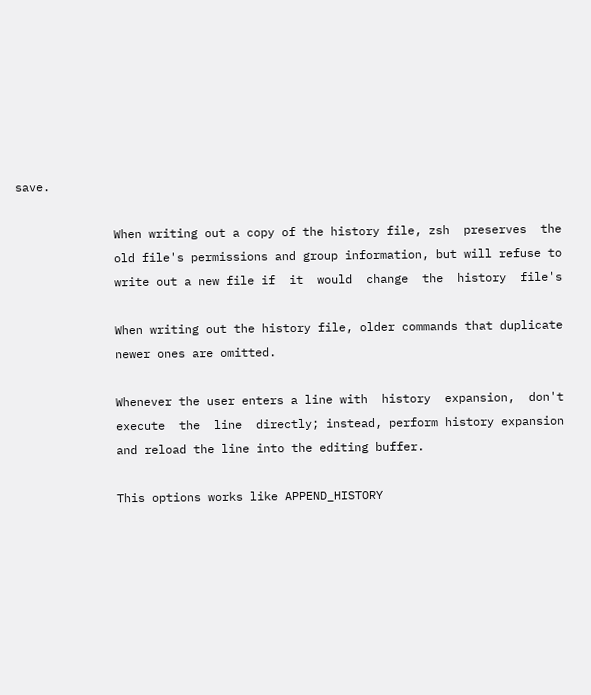save.

              When writing out a copy of the history file, zsh  preserves  the
              old file's permissions and group information, but will refuse to
              write out a new file if  it  would  change  the  history  file's

              When writing out the history file, older commands that duplicate
              newer ones are omitted.

              Whenever the user enters a line with  history  expansion,  don't
              execute  the  line  directly; instead, perform history expansion
              and reload the line into the editing buffer.

              This options works like APPEND_HISTORY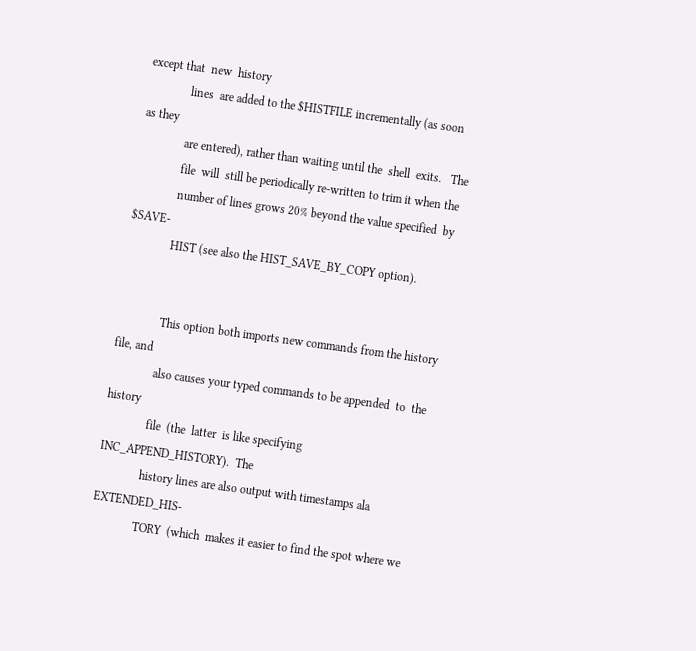except that  new  history
              lines  are added to the $HISTFILE incrementally (as soon as they
              are entered), rather than waiting until the  shell  exits.   The
              file  will  still be periodically re-written to trim it when the
              number of lines grows 20% beyond the value specified  by  $SAVE-
              HIST (see also the HIST_SAVE_BY_COPY option).


              This option both imports new commands from the history file, and
              also causes your typed commands to be appended  to  the  history
              file  (the  latter  is like specifying INC_APPEND_HISTORY).  The
              history lines are also output with timestamps ala  EXTENDED_HIS-
              TORY  (which  makes it easier to find the spot where we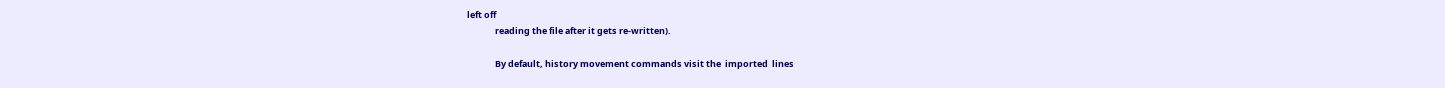left off
              reading the file after it gets re-written).

              By default, history movement commands visit the  imported  lines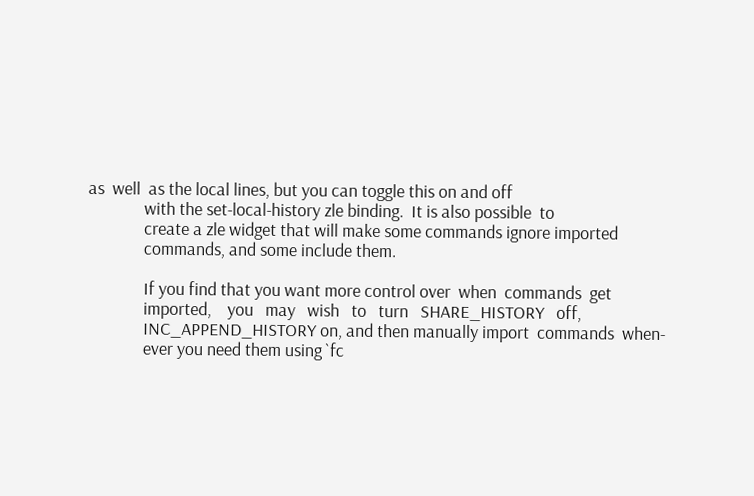as  well  as the local lines, but you can toggle this on and off
              with the set-local-history zle binding.  It is also possible  to
              create a zle widget that will make some commands ignore imported
              commands, and some include them.

              If you find that you want more control over  when  commands  get
              imported,    you   may   wish   to   turn   SHARE_HISTORY   off,
              INC_APPEND_HISTORY on, and then manually import  commands  when-
              ever you need them using `fc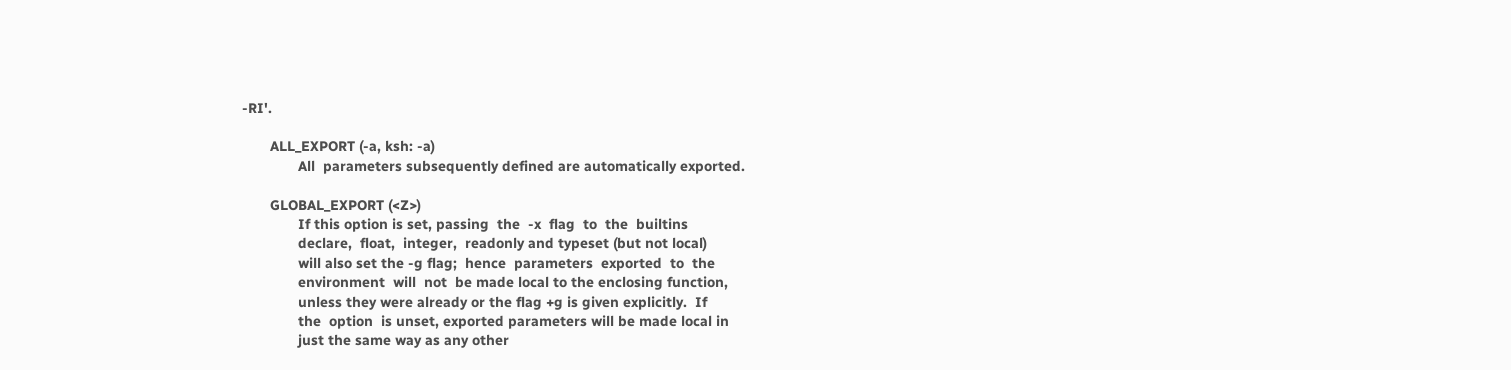-RI'.

       ALL_EXPORT (-a, ksh: -a)
              All  parameters subsequently defined are automatically exported.

       GLOBAL_EXPORT (<Z>)
              If this option is set, passing  the  -x  flag  to  the  builtins
              declare,  float,  integer,  readonly and typeset (but not local)
              will also set the -g flag;  hence  parameters  exported  to  the
              environment  will  not  be made local to the enclosing function,
              unless they were already or the flag +g is given explicitly.  If
              the  option  is unset, exported parameters will be made local in
              just the same way as any other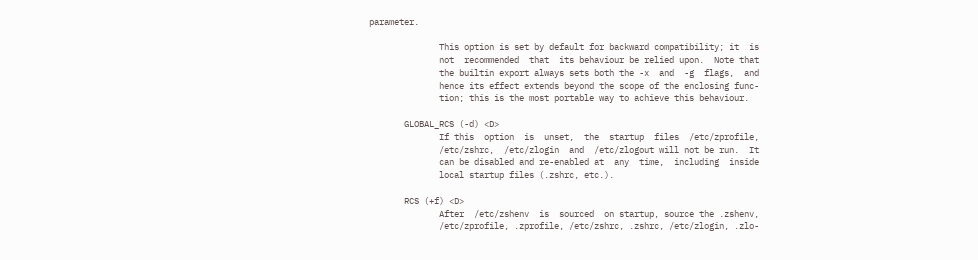parameter.

              This option is set by default for backward compatibility; it  is
              not  recommended  that  its behaviour be relied upon.  Note that
              the builtin export always sets both the -x  and  -g  flags,  and
              hence its effect extends beyond the scope of the enclosing func-
              tion; this is the most portable way to achieve this behaviour.

       GLOBAL_RCS (-d) <D>
              If this  option  is  unset,  the  startup  files  /etc/zprofile,
              /etc/zshrc,  /etc/zlogin  and  /etc/zlogout will not be run.  It
              can be disabled and re-enabled at  any  time,  including  inside
              local startup files (.zshrc, etc.).

       RCS (+f) <D>
              After  /etc/zshenv  is  sourced  on startup, source the .zshenv,
              /etc/zprofile, .zprofile, /etc/zshrc, .zshrc, /etc/zlogin, .zlo-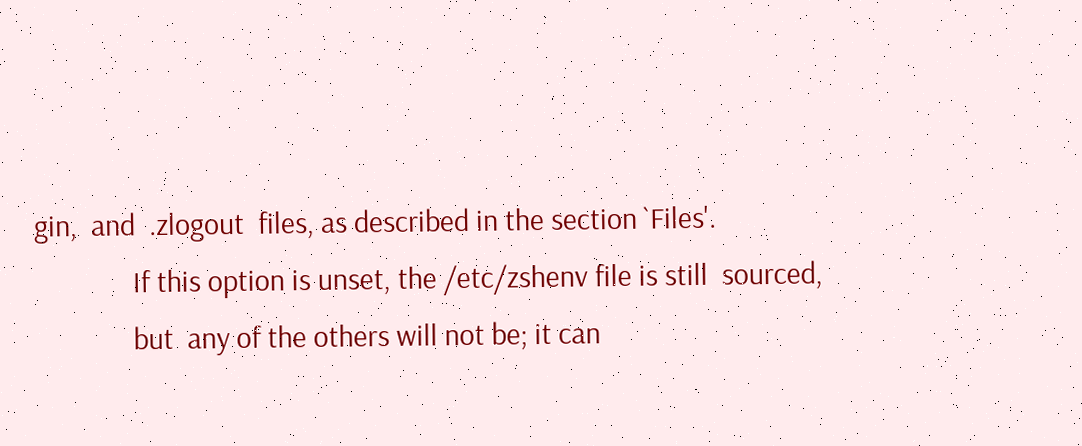gin,  and  .zlogout  files, as described in the section `Files'.
              If this option is unset, the /etc/zshenv file is still  sourced,
              but  any of the others will not be; it can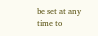be set at any time to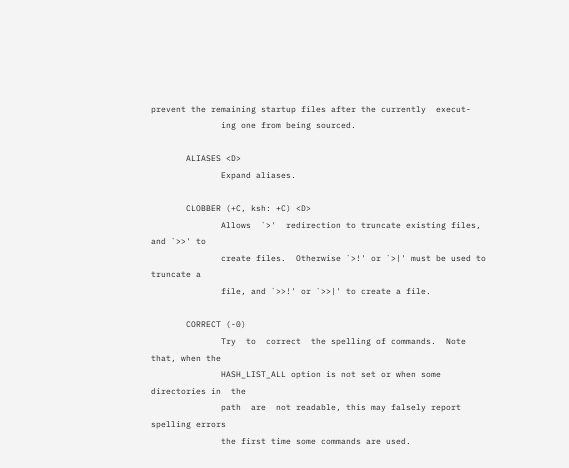prevent the remaining startup files after the currently  execut-
              ing one from being sourced.

       ALIASES <D>
              Expand aliases.

       CLOBBER (+C, ksh: +C) <D>
              Allows  `>'  redirection to truncate existing files, and `>>' to
              create files.  Otherwise `>!' or `>|' must be used to truncate a
              file, and `>>!' or `>>|' to create a file.

       CORRECT (-0)
              Try  to  correct  the spelling of commands.  Note that, when the
              HASH_LIST_ALL option is not set or when some directories in  the
              path  are  not readable, this may falsely report spelling errors
              the first time some commands are used.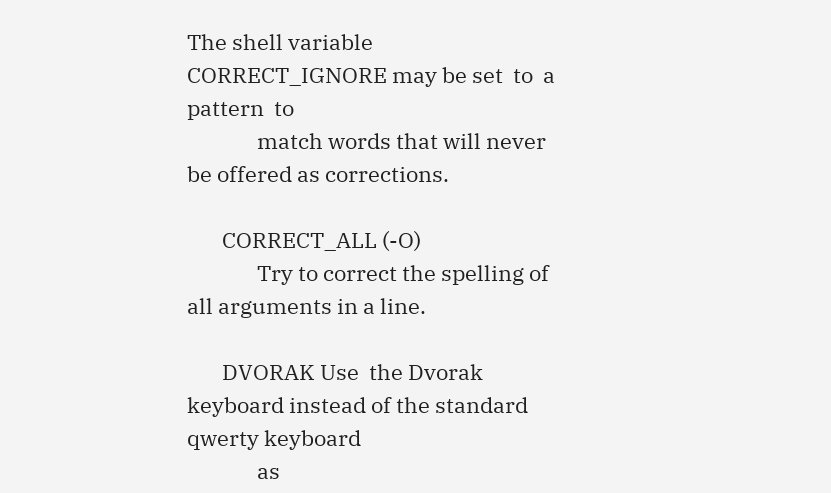The shell variable CORRECT_IGNORE may be set  to  a  pattern  to
              match words that will never be offered as corrections.

       CORRECT_ALL (-O)
              Try to correct the spelling of all arguments in a line.

       DVORAK Use  the Dvorak keyboard instead of the standard qwerty keyboard
              as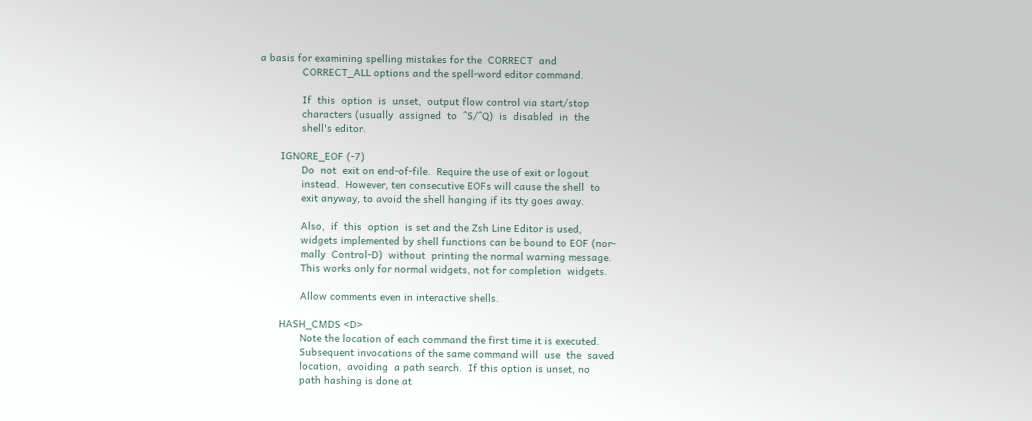a basis for examining spelling mistakes for the  CORRECT  and
              CORRECT_ALL options and the spell-word editor command.

              If  this  option  is  unset,  output flow control via start/stop
              characters (usually  assigned  to  ^S/^Q)  is  disabled  in  the
              shell's editor.

       IGNORE_EOF (-7)
              Do  not  exit on end-of-file.  Require the use of exit or logout
              instead.  However, ten consecutive EOFs will cause the shell  to
              exit anyway, to avoid the shell hanging if its tty goes away.

              Also,  if  this  option  is set and the Zsh Line Editor is used,
              widgets implemented by shell functions can be bound to EOF (nor-
              mally  Control-D)  without  printing the normal warning message.
              This works only for normal widgets, not for completion  widgets.

              Allow comments even in interactive shells.

       HASH_CMDS <D>
              Note the location of each command the first time it is executed.
              Subsequent invocations of the same command will  use  the  saved
              location,  avoiding  a path search.  If this option is unset, no
              path hashing is done at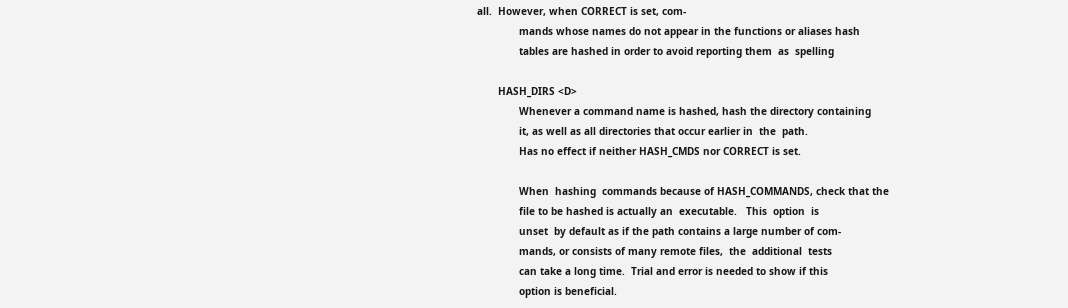all.  However, when CORRECT is set, com-
              mands whose names do not appear in the functions or aliases hash
              tables are hashed in order to avoid reporting them  as  spelling

       HASH_DIRS <D>
              Whenever a command name is hashed, hash the directory containing
              it, as well as all directories that occur earlier in  the  path.
              Has no effect if neither HASH_CMDS nor CORRECT is set.

              When  hashing  commands because of HASH_COMMANDS, check that the
              file to be hashed is actually an  executable.   This  option  is
              unset  by default as if the path contains a large number of com-
              mands, or consists of many remote files,  the  additional  tests
              can take a long time.  Trial and error is needed to show if this
              option is beneficial.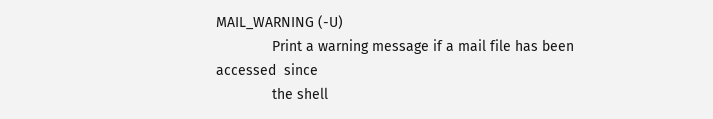MAIL_WARNING (-U)
              Print a warning message if a mail file has been  accessed  since
              the shell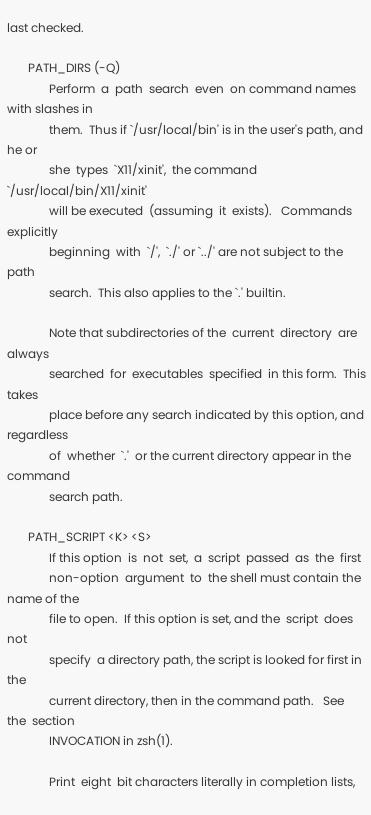last checked.

       PATH_DIRS (-Q)
              Perform  a  path  search  even  on command names with slashes in
              them.  Thus if `/usr/local/bin' is in the user's path, and he or
              she  types  `X11/xinit',  the command `/usr/local/bin/X11/xinit'
              will be executed  (assuming  it  exists).   Commands  explicitly
              beginning  with  `/',  `./' or `../' are not subject to the path
              search.  This also applies to the `.' builtin.

              Note that subdirectories of the  current  directory  are  always
              searched  for  executables  specified  in this form.  This takes
              place before any search indicated by this option, and regardless
              of  whether  `.'  or the current directory appear in the command
              search path.

       PATH_SCRIPT <K> <S>
              If this option  is  not  set,  a  script  passed  as  the  first
              non-option  argument  to  the shell must contain the name of the
              file to open.  If this option is set, and the  script  does  not
              specify  a directory path, the script is looked for first in the
              current directory, then in the command path.   See  the  section
              INVOCATION in zsh(1).

              Print  eight  bit characters literally in completion lists,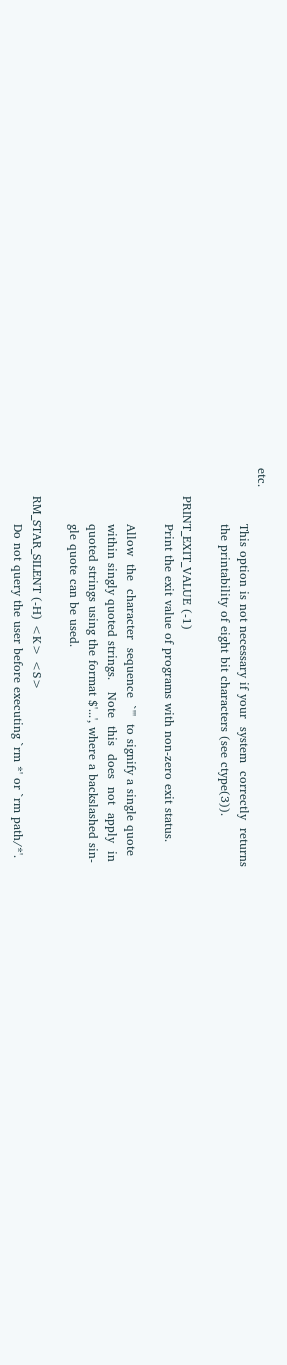etc.
              This option is not necessary if your  system  correctly  returns
              the printability of eight bit characters (see ctype(3)).

       PRINT_EXIT_VALUE (-1)
              Print the exit value of programs with non-zero exit status.

              Allow  the  character  sequence  `'''  to signify a single quote
              within singly quoted strings.   Note  this  does  not  apply  in
              quoted strings using the format $'...', where a backslashed sin-
              gle quote can be used.

       RM_STAR_SILENT (-H) <K> <S>
              Do not query the user before executing `rm *' or `rm path/*'.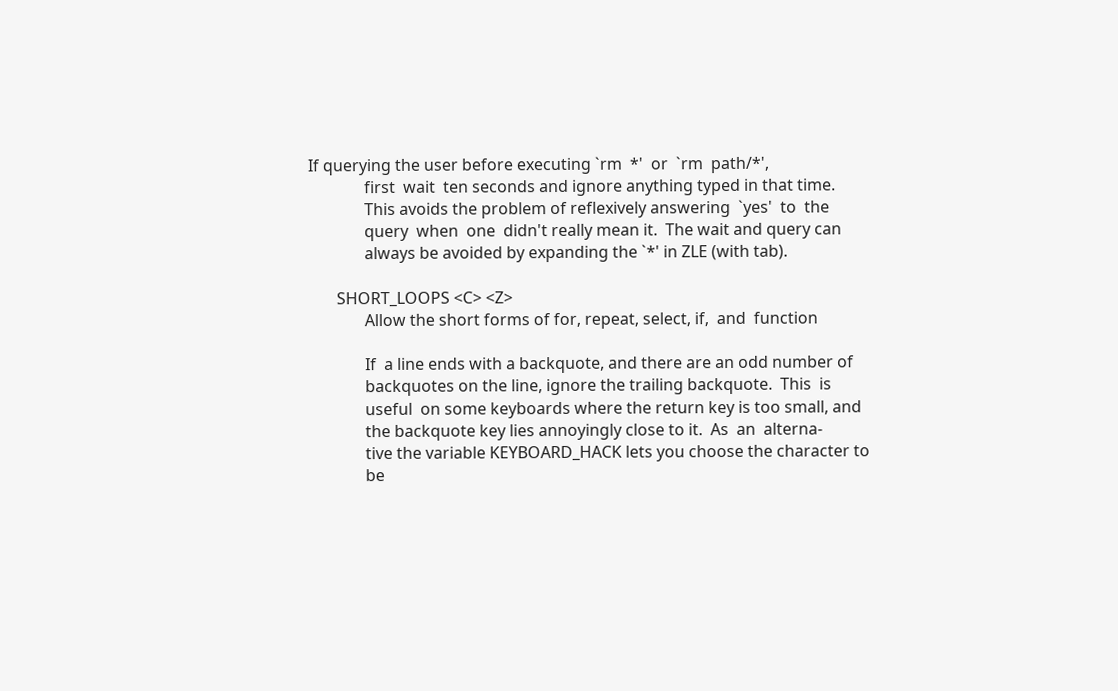If querying the user before executing `rm  *'  or  `rm  path/*',
              first  wait  ten seconds and ignore anything typed in that time.
              This avoids the problem of reflexively answering  `yes'  to  the
              query  when  one  didn't really mean it.  The wait and query can
              always be avoided by expanding the `*' in ZLE (with tab).

       SHORT_LOOPS <C> <Z>
              Allow the short forms of for, repeat, select, if,  and  function

              If  a line ends with a backquote, and there are an odd number of
              backquotes on the line, ignore the trailing backquote.  This  is
              useful  on some keyboards where the return key is too small, and
              the backquote key lies annoyingly close to it.  As  an  alterna-
              tive the variable KEYBOARD_HACK lets you choose the character to
              be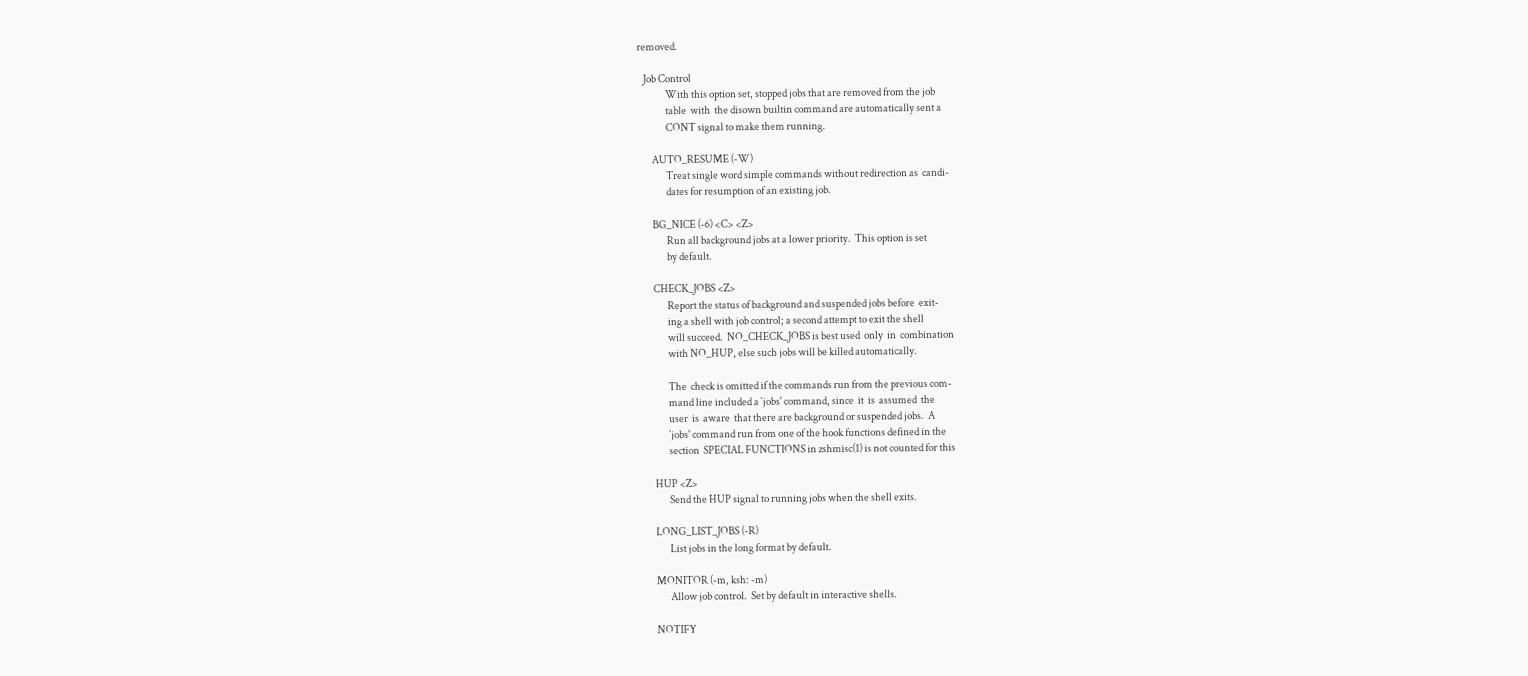removed.

   Job Control
              With this option set, stopped jobs that are removed from the job
              table  with  the disown builtin command are automatically sent a
              CONT signal to make them running.

       AUTO_RESUME (-W)
              Treat single word simple commands without redirection as  candi-
              dates for resumption of an existing job.

       BG_NICE (-6) <C> <Z>
              Run all background jobs at a lower priority.  This option is set
              by default.

       CHECK_JOBS <Z>
              Report the status of background and suspended jobs before  exit-
              ing a shell with job control; a second attempt to exit the shell
              will succeed.  NO_CHECK_JOBS is best used  only  in  combination
              with NO_HUP, else such jobs will be killed automatically.

              The  check is omitted if the commands run from the previous com-
              mand line included a `jobs' command, since  it  is  assumed  the
              user  is  aware  that there are background or suspended jobs.  A
              `jobs' command run from one of the hook functions defined in the
              section  SPECIAL FUNCTIONS in zshmisc(1) is not counted for this

       HUP <Z>
              Send the HUP signal to running jobs when the shell exits.

       LONG_LIST_JOBS (-R)
              List jobs in the long format by default.

       MONITOR (-m, ksh: -m)
              Allow job control.  Set by default in interactive shells.

       NOTIFY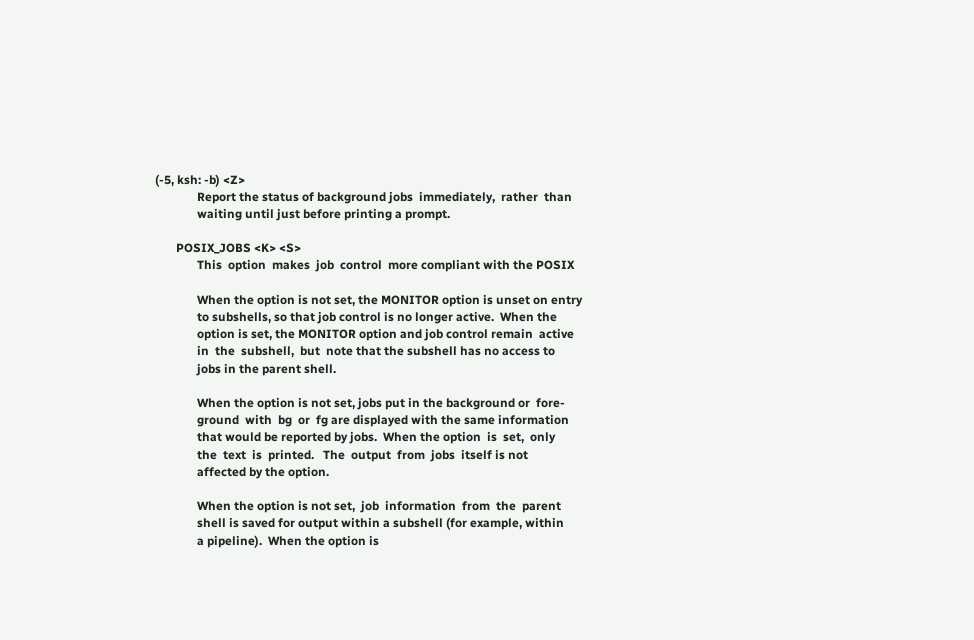(-5, ksh: -b) <Z>
              Report the status of background jobs  immediately,  rather  than
              waiting until just before printing a prompt.

       POSIX_JOBS <K> <S>
              This  option  makes  job  control  more compliant with the POSIX

              When the option is not set, the MONITOR option is unset on entry
              to subshells, so that job control is no longer active.  When the
              option is set, the MONITOR option and job control remain  active
              in  the  subshell,  but  note that the subshell has no access to
              jobs in the parent shell.

              When the option is not set, jobs put in the background or  fore-
              ground  with  bg  or  fg are displayed with the same information
              that would be reported by jobs.  When the option  is  set,  only
              the  text  is  printed.   The  output  from  jobs  itself is not
              affected by the option.

              When the option is not set,  job  information  from  the  parent
              shell is saved for output within a subshell (for example, within
              a pipeline).  When the option is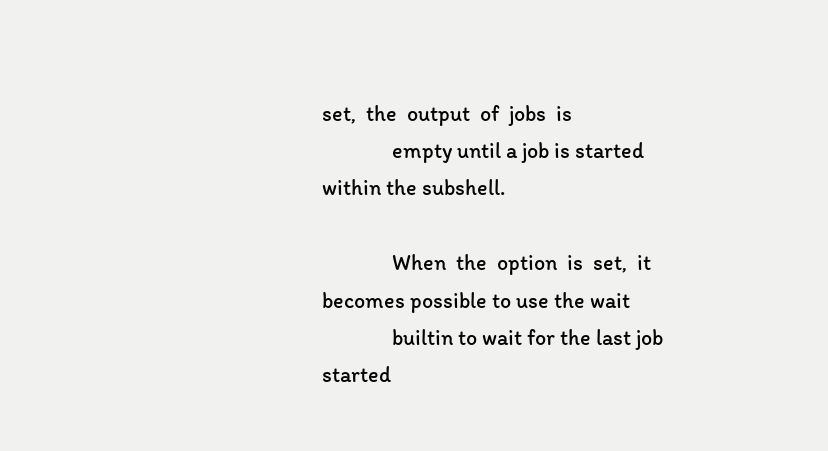set,  the  output  of  jobs  is
              empty until a job is started within the subshell.

              When  the  option  is  set,  it becomes possible to use the wait
              builtin to wait for the last job started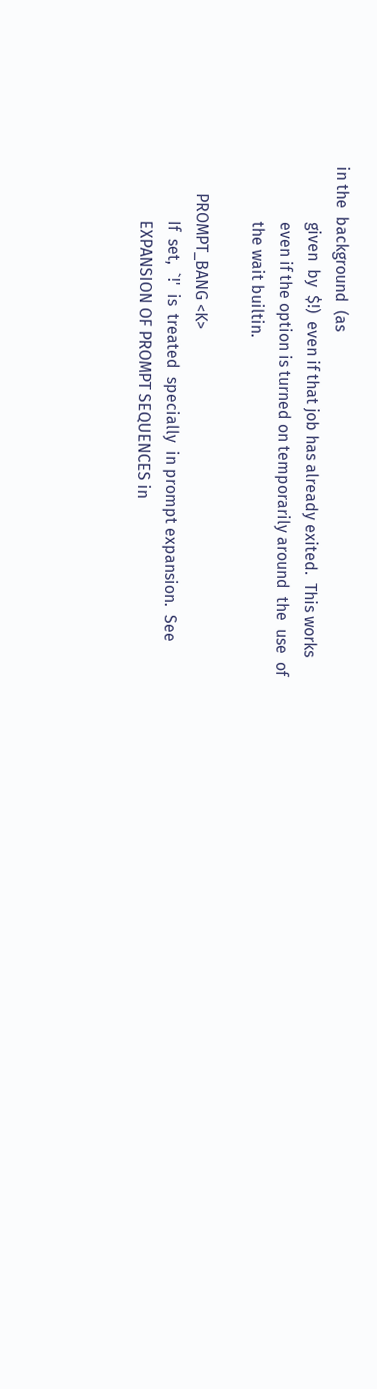in the  background  (as
              given  by  $!)  even if that job has already exited.  This works
              even if the option is turned on temporarily around  the  use  of
              the wait builtin.

       PROMPT_BANG <K>
              If  set,  `!'  is  treated  specially  in prompt expansion.  See
              EXPANSION OF PROMPT SEQUENCES in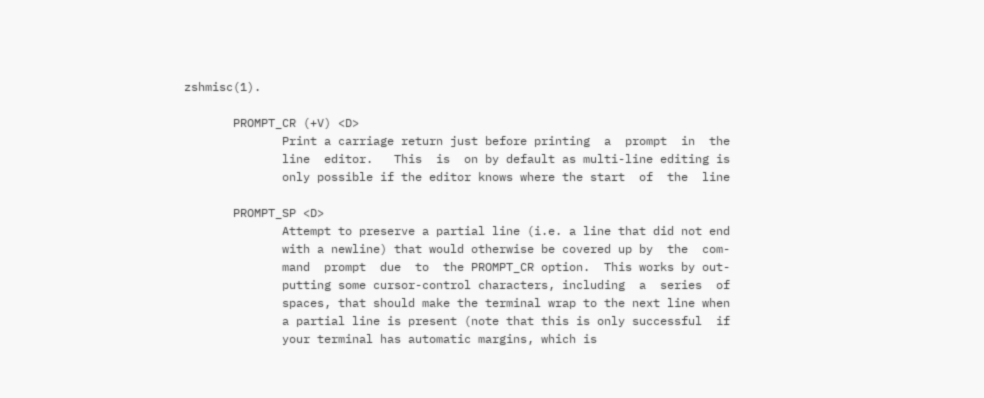zshmisc(1).

       PROMPT_CR (+V) <D>
              Print a carriage return just before printing  a  prompt  in  the
              line  editor.   This  is  on by default as multi-line editing is
              only possible if the editor knows where the start  of  the  line

       PROMPT_SP <D>
              Attempt to preserve a partial line (i.e. a line that did not end
              with a newline) that would otherwise be covered up by  the  com-
              mand  prompt  due  to  the PROMPT_CR option.  This works by out-
              putting some cursor-control characters, including  a  series  of
              spaces, that should make the terminal wrap to the next line when
              a partial line is present (note that this is only successful  if
              your terminal has automatic margins, which is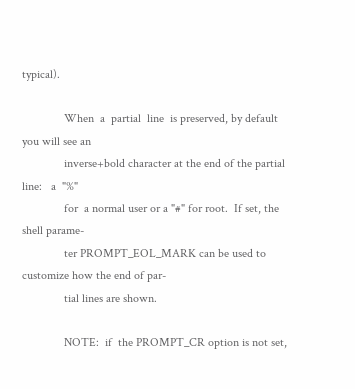typical).

              When  a  partial  line  is preserved, by default you will see an
              inverse+bold character at the end of the partial  line:   a  "%"
              for  a normal user or a "#" for root.  If set, the shell parame-
              ter PROMPT_EOL_MARK can be used to customize how the end of par-
              tial lines are shown.

              NOTE:  if  the PROMPT_CR option is not set,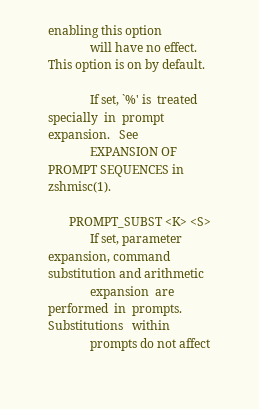enabling this option
              will have no effect.  This option is on by default.

              If set, `%' is  treated  specially  in  prompt  expansion.   See
              EXPANSION OF PROMPT SEQUENCES in zshmisc(1).

       PROMPT_SUBST <K> <S>
              If set, parameter expansion, command substitution and arithmetic
              expansion  are  performed  in  prompts.   Substitutions   within
              prompts do not affect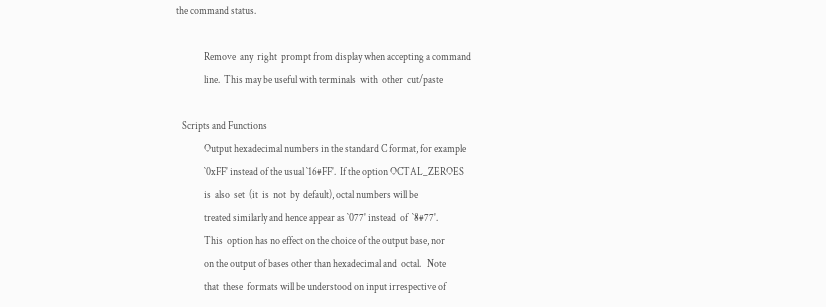the command status.

              Remove  any  right  prompt from display when accepting a command
              line.  This may be useful with terminals  with  other  cut/paste

   Scripts and Functions
              Output hexadecimal numbers in the standard C format, for example
              `0xFF' instead of the usual `16#FF'.  If the option OCTAL_ZEROES
              is  also  set  (it  is  not  by  default), octal numbers will be
              treated similarly and hence appear as `077' instead  of  `8#77'.
              This  option has no effect on the choice of the output base, nor
              on the output of bases other than hexadecimal and  octal.   Note
              that  these  formats will be understood on input irrespective of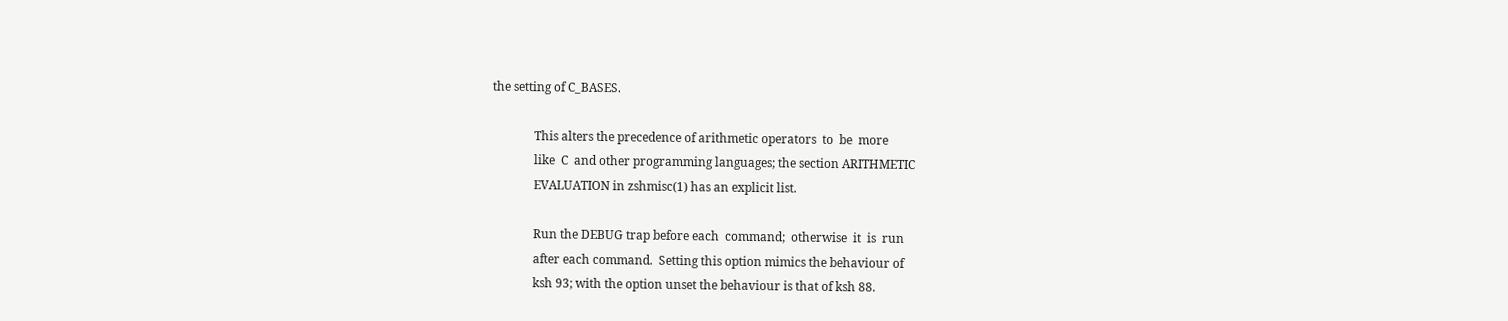the setting of C_BASES.

              This alters the precedence of arithmetic operators  to  be  more
              like  C  and other programming languages; the section ARITHMETIC
              EVALUATION in zshmisc(1) has an explicit list.

              Run the DEBUG trap before each  command;  otherwise  it  is  run
              after each command.  Setting this option mimics the behaviour of
              ksh 93; with the option unset the behaviour is that of ksh 88.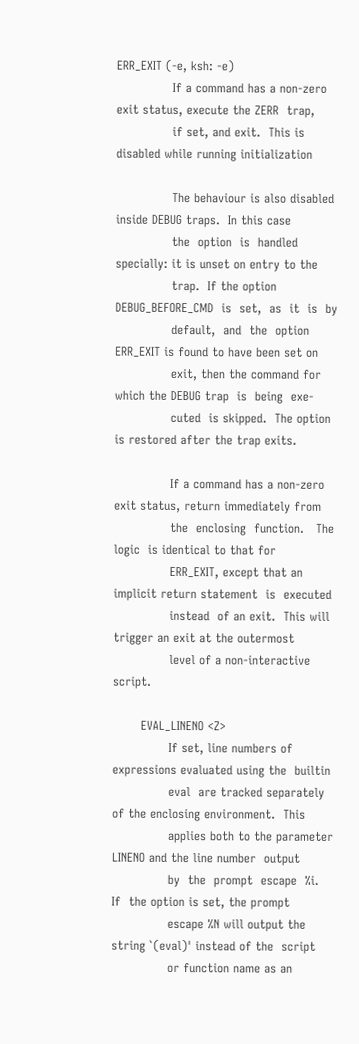ERR_EXIT (-e, ksh: -e)
              If a command has a non-zero exit status, execute the ZERR  trap,
              if set, and exit.  This is disabled while running initialization

              The behaviour is also disabled inside DEBUG traps.  In this case
              the  option  is  handled  specially: it is unset on entry to the
              trap.  If the option  DEBUG_BEFORE_CMD  is  set,  as  it  is  by
              default,  and  the  option ERR_EXIT is found to have been set on
              exit, then the command for which the DEBUG trap  is  being  exe-
              cuted  is skipped.  The option is restored after the trap exits.

              If a command has a non-zero exit status, return immediately from
              the  enclosing  function.   The  logic  is identical to that for
              ERR_EXIT, except that an implicit return statement  is  executed
              instead  of an exit.  This will trigger an exit at the outermost
              level of a non-interactive script.

       EVAL_LINENO <Z>
              If set, line numbers of expressions evaluated using the  builtin
              eval  are tracked separately of the enclosing environment.  This
              applies both to the parameter LINENO and the line number  output
              by  the  prompt  escape  %i.   If  the option is set, the prompt
              escape %N will output the string `(eval)' instead of the  script
              or function name as an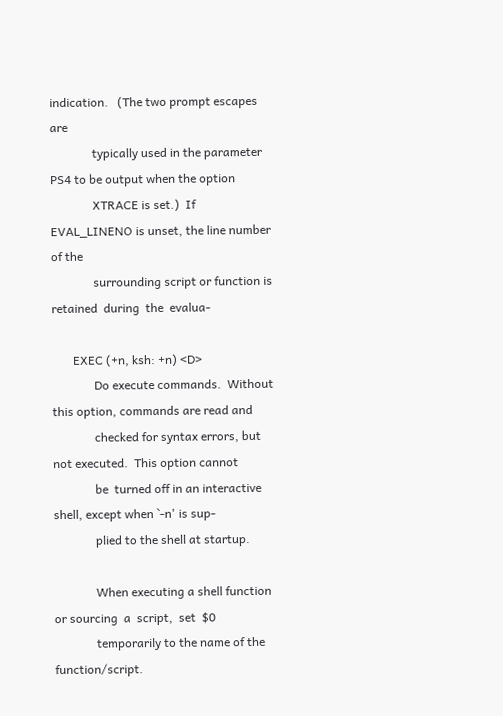indication.   (The two prompt escapes are
              typically used in the parameter PS4 to be output when the option
              XTRACE is set.)  If EVAL_LINENO is unset, the line number of the
              surrounding script or function is retained  during  the  evalua-

       EXEC (+n, ksh: +n) <D>
              Do execute commands.  Without this option, commands are read and
              checked for syntax errors, but not executed.  This option cannot
              be  turned off in an interactive shell, except when `-n' is sup-
              plied to the shell at startup.

              When executing a shell function or sourcing  a  script,  set  $0
              temporarily to the name of the function/script.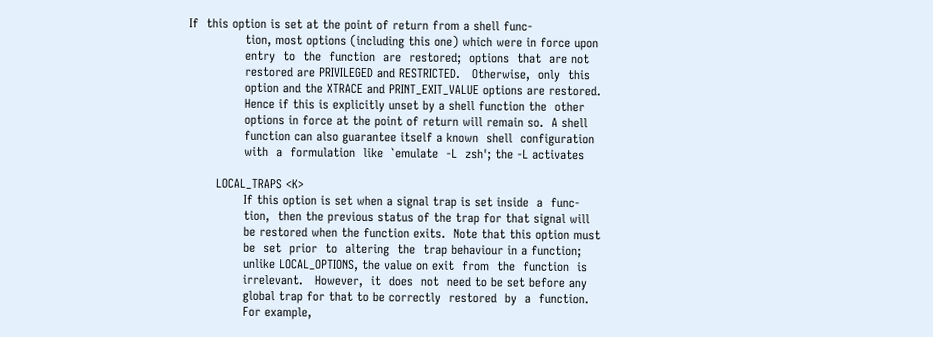If  this option is set at the point of return from a shell func-
              tion, most options (including this one) which were in force upon
              entry  to  the  function  are  restored;  options  that  are not
              restored are PRIVILEGED and RESTRICTED.   Otherwise,  only  this
              option and the XTRACE and PRINT_EXIT_VALUE options are restored.
              Hence if this is explicitly unset by a shell function the  other
              options in force at the point of return will remain so.  A shell
              function can also guarantee itself a known  shell  configuration
              with  a  formulation  like  `emulate  -L  zsh'; the -L activates

       LOCAL_TRAPS <K>
              If this option is set when a signal trap is set inside  a  func-
              tion,  then the previous status of the trap for that signal will
              be restored when the function exits.  Note that this option must
              be  set  prior  to  altering  the  trap behaviour in a function;
              unlike LOCAL_OPTIONS, the value on exit  from  the  function  is
              irrelevant.   However,  it  does  not  need to be set before any
              global trap for that to be correctly  restored  by  a  function.
              For example,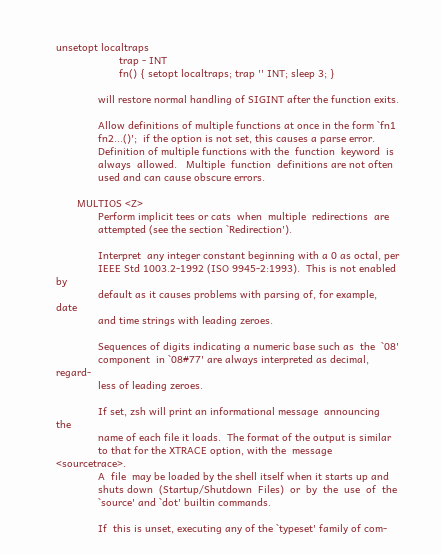unsetopt localtraps
                     trap - INT
                     fn() { setopt localtraps; trap '' INT; sleep 3; }

              will restore normal handling of SIGINT after the function exits.

              Allow definitions of multiple functions at once in the form `fn1
              fn2...()';  if the option is not set, this causes a parse error.
              Definition of multiple functions with the  function  keyword  is
              always  allowed.   Multiple  function  definitions are not often
              used and can cause obscure errors.

       MULTIOS <Z>
              Perform implicit tees or cats  when  multiple  redirections  are
              attempted (see the section `Redirection').

              Interpret  any integer constant beginning with a 0 as octal, per
              IEEE Std 1003.2-1992 (ISO 9945-2:1993).  This is not enabled  by
              default as it causes problems with parsing of, for example, date
              and time strings with leading zeroes.

              Sequences of digits indicating a numeric base such as  the  `08'
              component  in `08#77' are always interpreted as decimal, regard-
              less of leading zeroes.

              If set, zsh will print an informational message  announcing  the
              name of each file it loads.  The format of the output is similar
              to that for the XTRACE option, with the  message  <sourcetrace>.
              A  file  may be loaded by the shell itself when it starts up and
              shuts down  (Startup/Shutdown  Files)  or  by  the  use  of  the
              `source' and `dot' builtin commands.

              If  this is unset, executing any of the `typeset' family of com-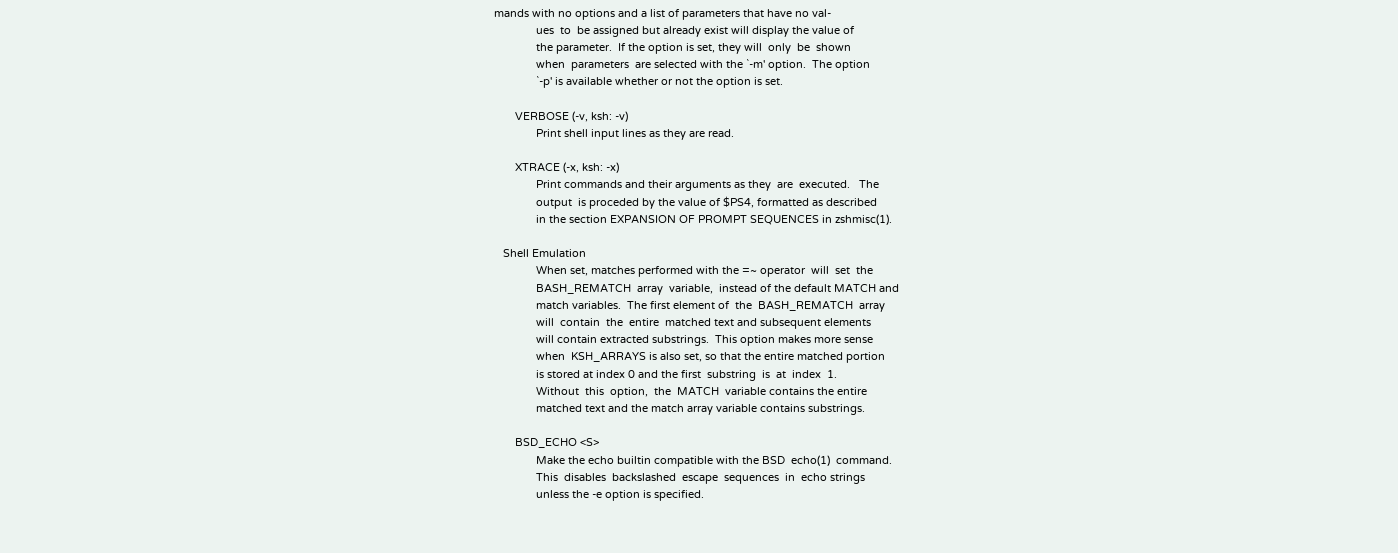mands with no options and a list of parameters that have no val-
              ues  to  be assigned but already exist will display the value of
              the parameter.  If the option is set, they will  only  be  shown
              when  parameters  are selected with the `-m' option.  The option
              `-p' is available whether or not the option is set.

       VERBOSE (-v, ksh: -v)
              Print shell input lines as they are read.

       XTRACE (-x, ksh: -x)
              Print commands and their arguments as they  are  executed.   The
              output  is proceded by the value of $PS4, formatted as described
              in the section EXPANSION OF PROMPT SEQUENCES in zshmisc(1).

   Shell Emulation
              When set, matches performed with the =~ operator  will  set  the
              BASH_REMATCH  array  variable,  instead of the default MATCH and
              match variables.  The first element of  the  BASH_REMATCH  array
              will  contain  the  entire  matched text and subsequent elements
              will contain extracted substrings.  This option makes more sense
              when  KSH_ARRAYS is also set, so that the entire matched portion
              is stored at index 0 and the first  substring  is  at  index  1.
              Without  this  option,  the  MATCH  variable contains the entire
              matched text and the match array variable contains substrings.

       BSD_ECHO <S>
              Make the echo builtin compatible with the BSD  echo(1)  command.
              This  disables  backslashed  escape  sequences  in  echo strings
              unless the -e option is specified.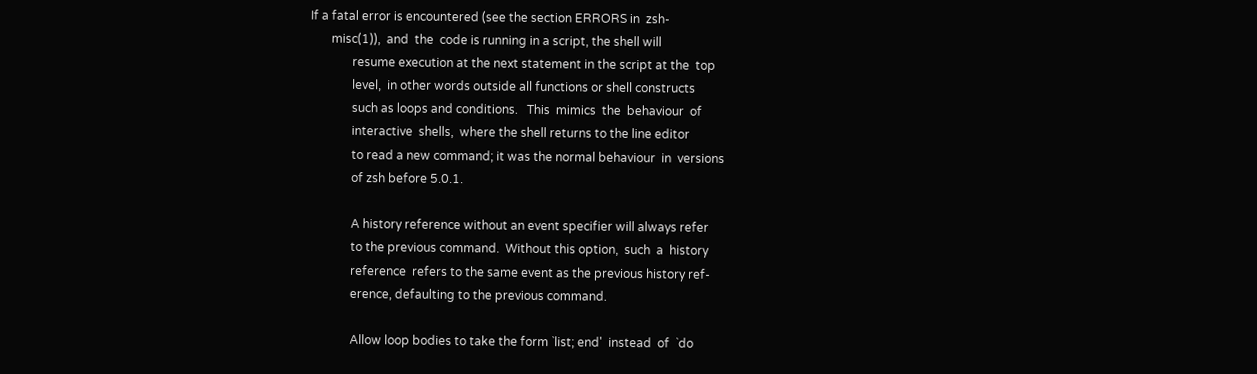If a fatal error is encountered (see the section ERRORS in  zsh-
       misc(1)),  and  the  code is running in a script, the shell will
              resume execution at the next statement in the script at the  top
              level,  in other words outside all functions or shell constructs
              such as loops and conditions.   This  mimics  the  behaviour  of
              interactive  shells,  where the shell returns to the line editor
              to read a new command; it was the normal behaviour  in  versions
              of zsh before 5.0.1.

              A history reference without an event specifier will always refer
              to the previous command.  Without this option,  such  a  history
              reference  refers to the same event as the previous history ref-
              erence, defaulting to the previous command.

              Allow loop bodies to take the form `list; end'  instead  of  `do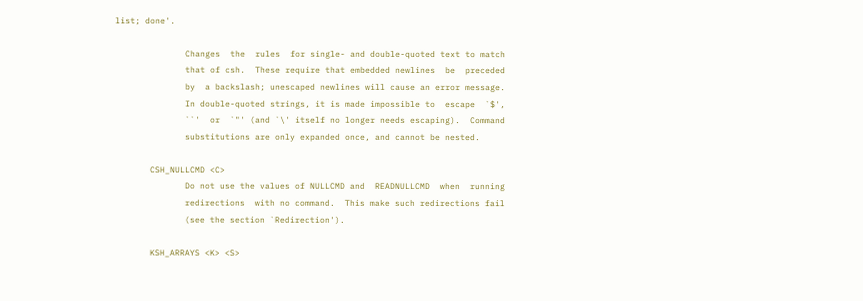list; done'.

              Changes  the  rules  for single- and double-quoted text to match
              that of csh.  These require that embedded newlines  be  preceded
              by  a backslash; unescaped newlines will cause an error message.
              In double-quoted strings, it is made impossible to  escape  `$',
              ``'  or  `"' (and `\' itself no longer needs escaping).  Command
              substitutions are only expanded once, and cannot be nested.

       CSH_NULLCMD <C>
              Do not use the values of NULLCMD and  READNULLCMD  when  running
              redirections  with no command.  This make such redirections fail
              (see the section `Redirection').

       KSH_ARRAYS <K> <S>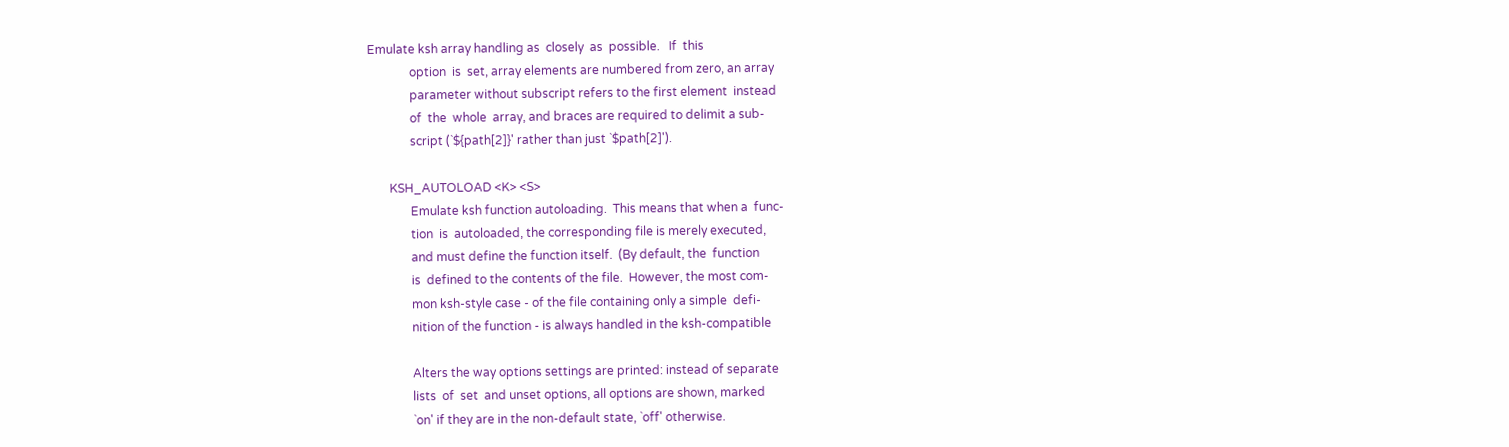Emulate ksh array handling as  closely  as  possible.   If  this
              option  is  set, array elements are numbered from zero, an array
              parameter without subscript refers to the first element  instead
              of  the  whole  array, and braces are required to delimit a sub-
              script (`${path[2]}' rather than just `$path[2]').

       KSH_AUTOLOAD <K> <S>
              Emulate ksh function autoloading.  This means that when a  func-
              tion  is  autoloaded, the corresponding file is merely executed,
              and must define the function itself.  (By default, the  function
              is  defined to the contents of the file.  However, the most com-
              mon ksh-style case - of the file containing only a simple  defi-
              nition of the function - is always handled in the ksh-compatible

              Alters the way options settings are printed: instead of separate
              lists  of  set  and unset options, all options are shown, marked
              `on' if they are in the non-default state, `off' otherwise.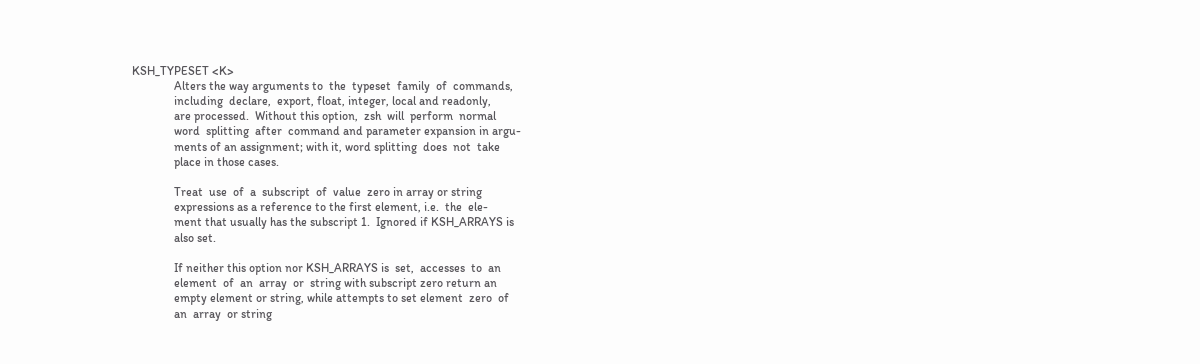KSH_TYPESET <K>
              Alters the way arguments to  the  typeset  family  of  commands,
              including  declare,  export, float, integer, local and readonly,
              are processed.  Without this option,  zsh  will  perform  normal
              word  splitting  after  command and parameter expansion in argu-
              ments of an assignment; with it, word splitting  does  not  take
              place in those cases.

              Treat  use  of  a  subscript  of  value  zero in array or string
              expressions as a reference to the first element, i.e.  the  ele-
              ment that usually has the subscript 1.  Ignored if KSH_ARRAYS is
              also set.

              If neither this option nor KSH_ARRAYS is  set,  accesses  to  an
              element  of  an  array  or  string with subscript zero return an
              empty element or string, while attempts to set element  zero  of
              an  array  or string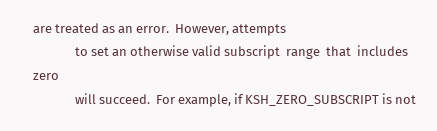are treated as an error.  However, attempts
              to set an otherwise valid subscript  range  that  includes  zero
              will succeed.  For example, if KSH_ZERO_SUBSCRIPT is not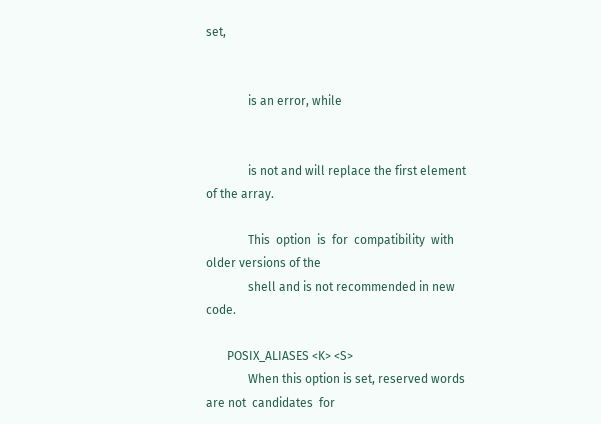set,


              is an error, while


              is not and will replace the first element of the array.

              This  option  is  for  compatibility  with older versions of the
              shell and is not recommended in new code.

       POSIX_ALIASES <K> <S>
              When this option is set, reserved words are not  candidates  for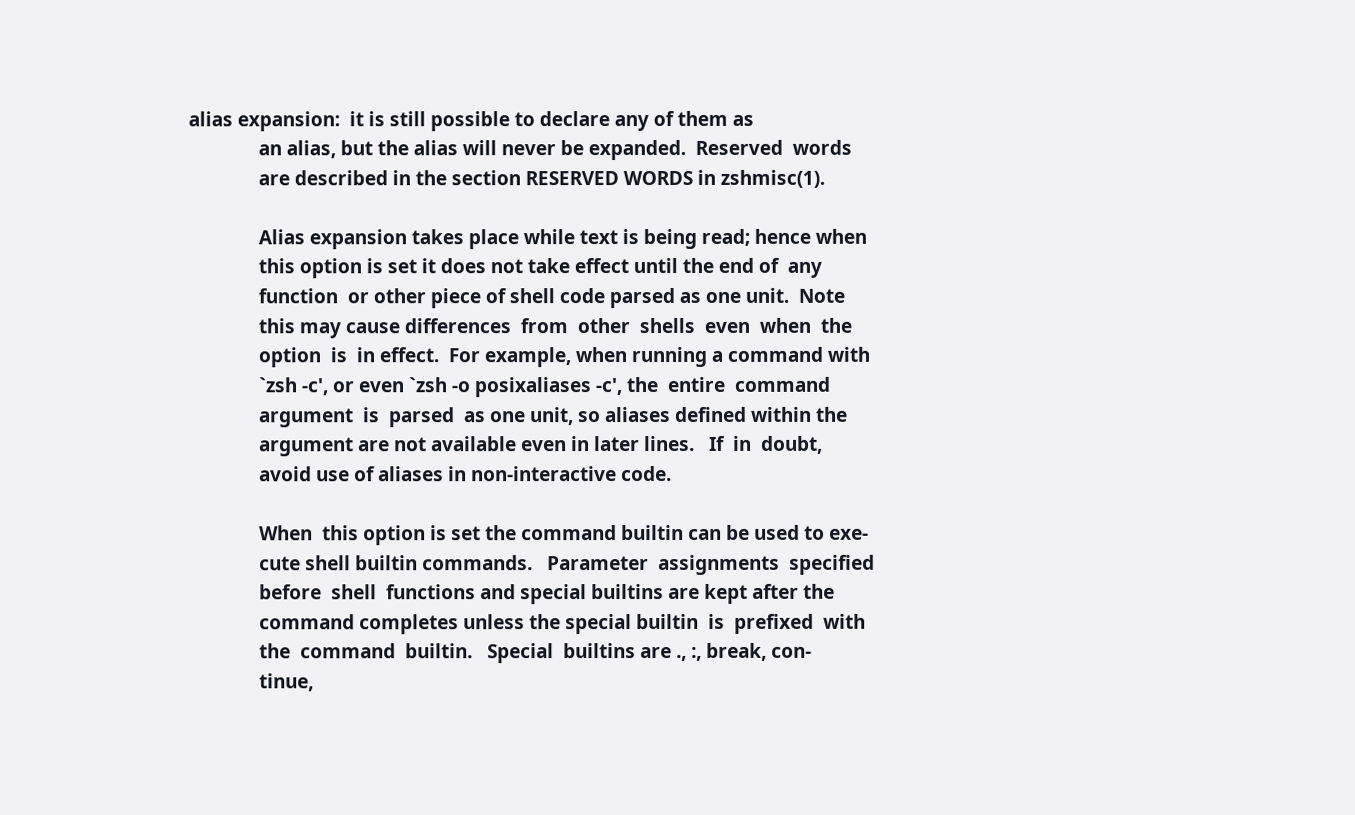alias expansion:  it is still possible to declare any of them as
              an alias, but the alias will never be expanded.  Reserved  words
              are described in the section RESERVED WORDS in zshmisc(1).

              Alias expansion takes place while text is being read; hence when
              this option is set it does not take effect until the end of  any
              function  or other piece of shell code parsed as one unit.  Note
              this may cause differences  from  other  shells  even  when  the
              option  is  in effect.  For example, when running a command with
              `zsh -c', or even `zsh -o posixaliases -c', the  entire  command
              argument  is  parsed  as one unit, so aliases defined within the
              argument are not available even in later lines.   If  in  doubt,
              avoid use of aliases in non-interactive code.

              When  this option is set the command builtin can be used to exe-
              cute shell builtin commands.   Parameter  assignments  specified
              before  shell  functions and special builtins are kept after the
              command completes unless the special builtin  is  prefixed  with
              the  command  builtin.   Special  builtins are ., :, break, con-
              tinue,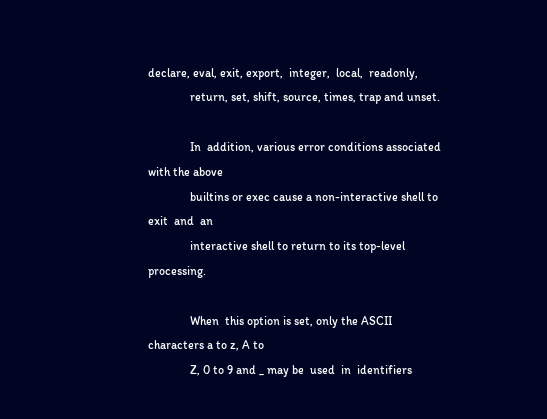declare, eval, exit, export,  integer,  local,  readonly,
              return, set, shift, source, times, trap and unset.

              In  addition, various error conditions associated with the above
              builtins or exec cause a non-interactive shell to  exit  and  an
              interactive shell to return to its top-level processing.

              When  this option is set, only the ASCII characters a to z, A to
              Z, 0 to 9 and _ may be  used  in  identifiers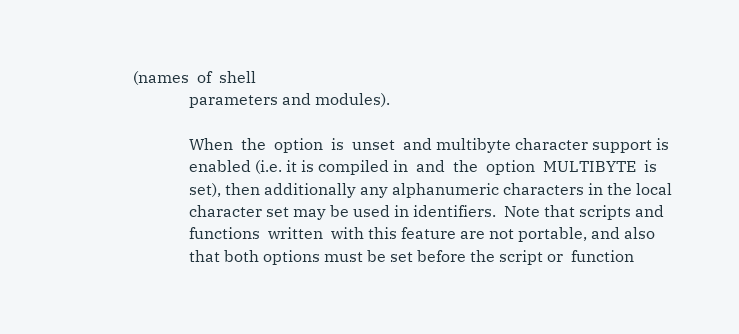(names  of  shell
              parameters and modules).

              When  the  option  is  unset  and multibyte character support is
              enabled (i.e. it is compiled in  and  the  option  MULTIBYTE  is
              set), then additionally any alphanumeric characters in the local
              character set may be used in identifiers.  Note that scripts and
              functions  written  with this feature are not portable, and also
              that both options must be set before the script or  function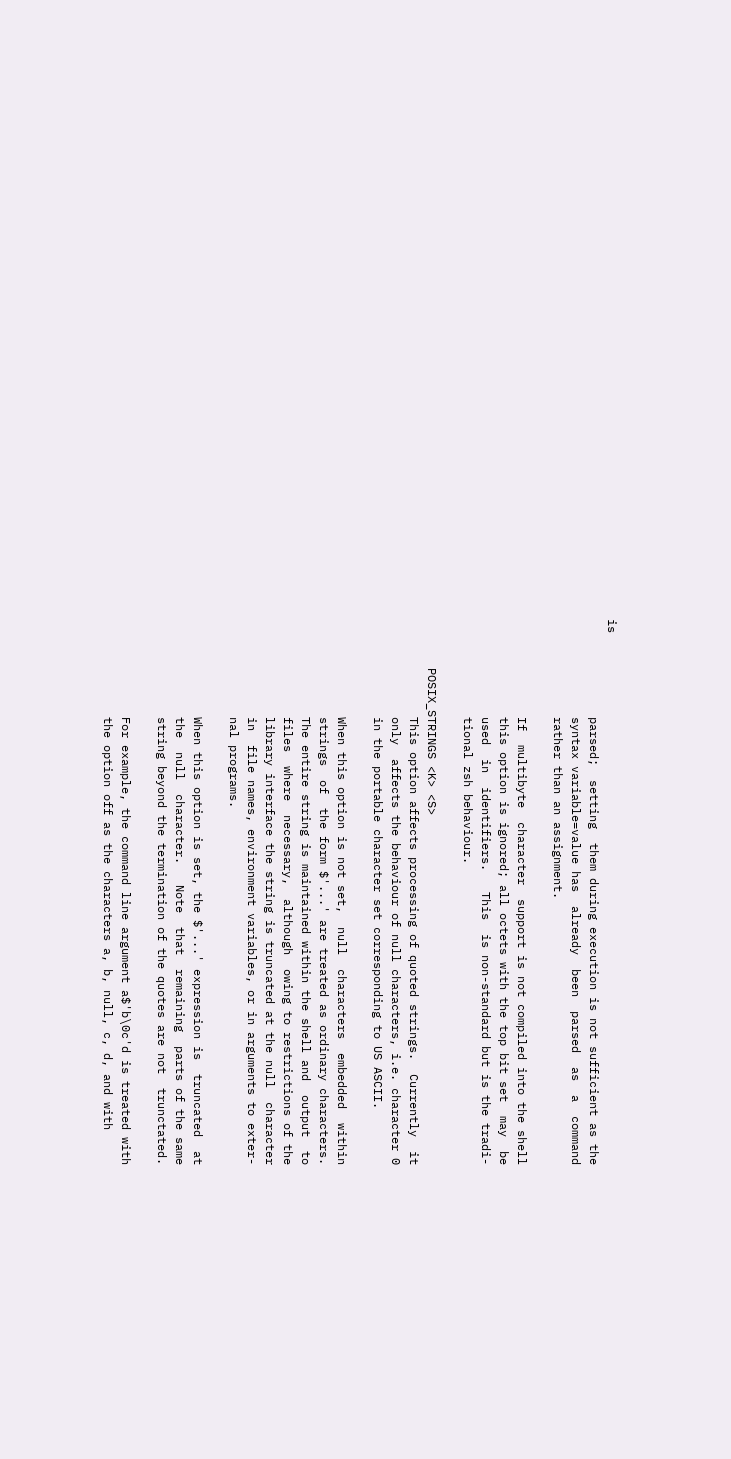is
              parsed;  setting  them during execution is not sufficient as the
              syntax variable=value has  already  been  parsed  as  a  command
              rather than an assignment.

              If  multibyte  character  support is not compiled into the shell
              this option is ignored; all octets with the top bit set  may  be
              used  in  identifiers.   This  is non-standard but is the tradi-
              tional zsh behaviour.

       POSIX_STRINGS <K> <S>
              This option affects processing of quoted strings.  Currently  it
              only  affects the behaviour of null characters, i.e. character 0
              in the portable character set corresponding to US ASCII.

              When this option is not set,  null  characters  embedded  within
              strings  of  the form $'...' are treated as ordinary characters.
              The entire string is maintained within the shell and  output  to
              files  where  necessary,  although  owing to restrictions of the
              library interface the string is truncated at the null  character
              in  file names, environment variables, or in arguments to exter-
              nal programs.

              When this option is set, the $'...' expression is  truncated  at
              the  null  character.   Note  that  remaining  parts of the same
              string beyond the termination of the quotes are not  trunctated.

              For example, the command line argument a$'b\0c'd is treated with
              the option off as the characters a, b, null, c, d, and with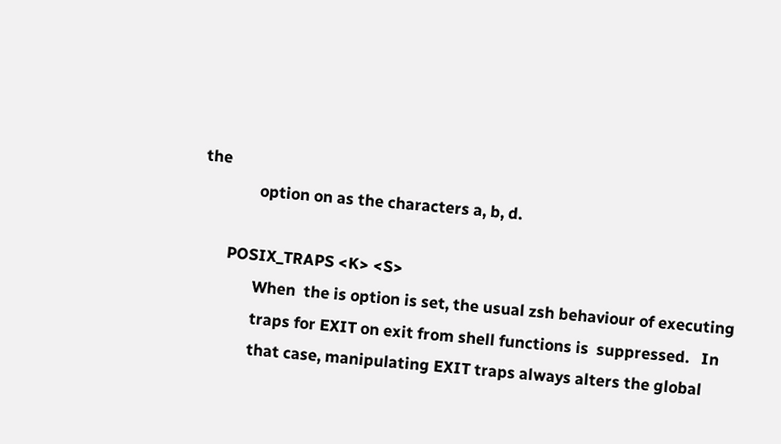the
              option on as the characters a, b, d.

       POSIX_TRAPS <K> <S>
              When  the is option is set, the usual zsh behaviour of executing
              traps for EXIT on exit from shell functions is  suppressed.   In
              that case, manipulating EXIT traps always alters the global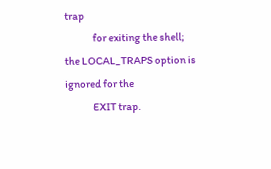trap
              for exiting the shell; the LOCAL_TRAPS option is ignored for the
              EXIT trap.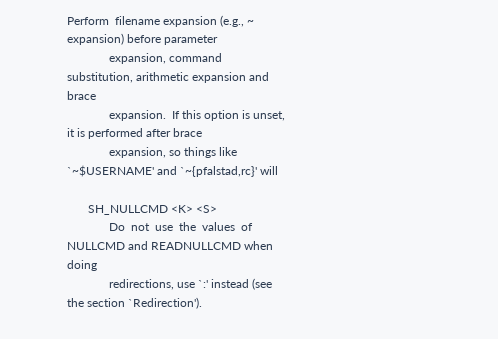Perform  filename expansion (e.g., ~ expansion) before parameter
              expansion, command substitution, arithmetic expansion and  brace
              expansion.  If this option is unset, it is performed after brace
              expansion, so things like `~$USERNAME' and `~{pfalstad,rc}' will

       SH_NULLCMD <K> <S>
              Do  not  use  the  values  of NULLCMD and READNULLCMD when doing
              redirections, use `:' instead (see the section `Redirection').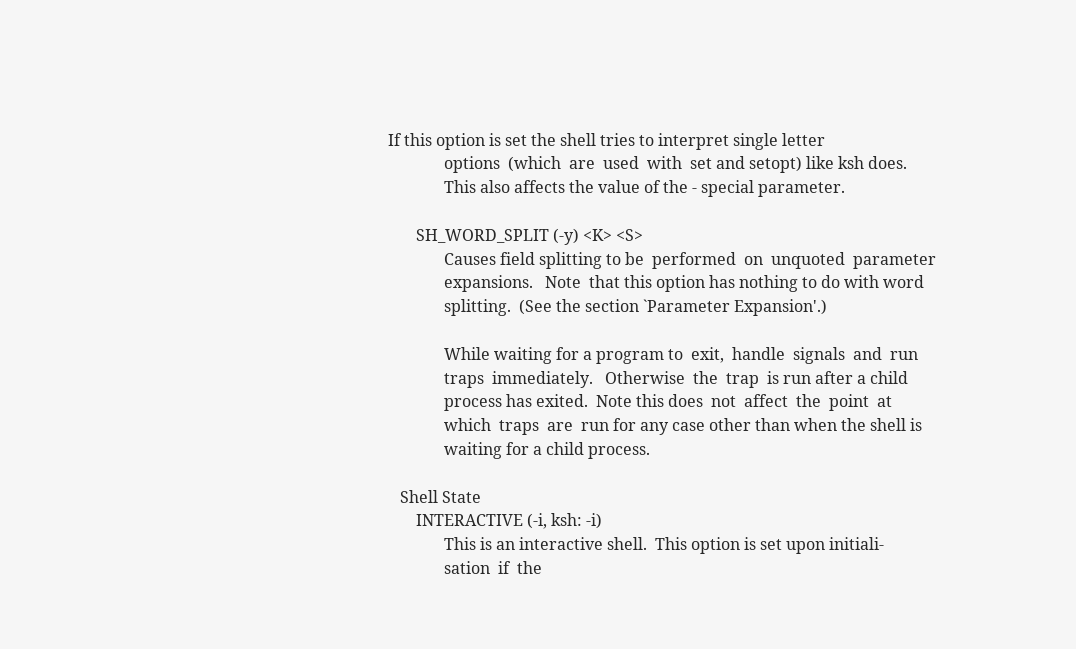If this option is set the shell tries to interpret single letter
              options  (which  are  used  with  set and setopt) like ksh does.
              This also affects the value of the - special parameter.

       SH_WORD_SPLIT (-y) <K> <S>
              Causes field splitting to be  performed  on  unquoted  parameter
              expansions.   Note  that this option has nothing to do with word
              splitting.  (See the section `Parameter Expansion'.)

              While waiting for a program to  exit,  handle  signals  and  run
              traps  immediately.   Otherwise  the  trap  is run after a child
              process has exited.  Note this does  not  affect  the  point  at
              which  traps  are  run for any case other than when the shell is
              waiting for a child process.

   Shell State
       INTERACTIVE (-i, ksh: -i)
              This is an interactive shell.  This option is set upon initiali-
              sation  if  the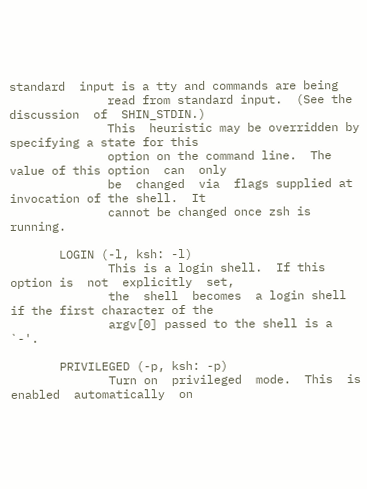standard  input is a tty and commands are being
              read from standard input.  (See the discussion  of  SHIN_STDIN.)
              This  heuristic may be overridden by specifying a state for this
              option on the command line.  The value of this option  can  only
              be  changed  via  flags supplied at invocation of the shell.  It
              cannot be changed once zsh is running.

       LOGIN (-l, ksh: -l)
              This is a login shell.  If this option is  not  explicitly  set,
              the  shell  becomes  a login shell if the first character of the
              argv[0] passed to the shell is a `-'.

       PRIVILEGED (-p, ksh: -p)
              Turn on  privileged  mode.  This  is  enabled  automatically  on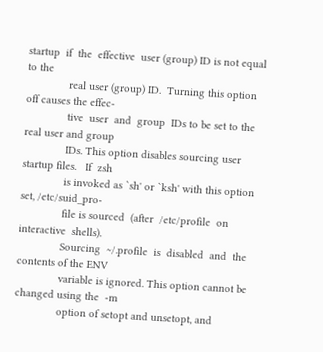startup  if  the  effective  user (group) ID is not equal to the
              real user (group) ID.  Turning this option off causes the effec-
              tive  user  and  group  IDs to be set to the real user and group
              IDs. This option disables sourcing user startup files.   If  zsh
              is invoked as `sh' or `ksh' with this option set, /etc/suid_pro-
              file is sourced  (after  /etc/profile  on  interactive  shells).
              Sourcing  ~/.profile  is  disabled  and  the contents of the ENV
              variable is ignored. This option cannot be changed using the  -m
              option of setopt and unsetopt, and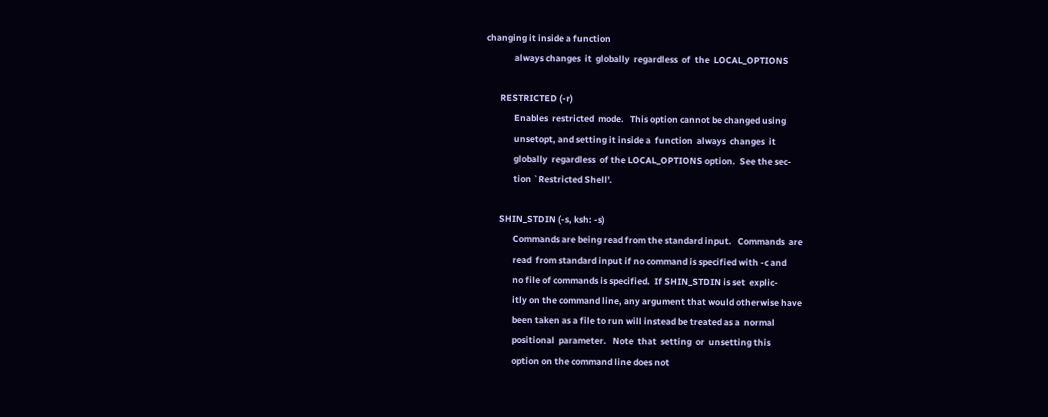changing it inside a function
              always changes  it  globally  regardless  of  the  LOCAL_OPTIONS

       RESTRICTED (-r)
              Enables  restricted  mode.   This option cannot be changed using
              unsetopt, and setting it inside a  function  always  changes  it
              globally  regardless  of the LOCAL_OPTIONS option.  See the sec-
              tion `Restricted Shell'.

       SHIN_STDIN (-s, ksh: -s)
              Commands are being read from the standard input.   Commands  are
              read  from standard input if no command is specified with -c and
              no file of commands is specified.  If SHIN_STDIN is set  explic-
              itly on the command line, any argument that would otherwise have
              been taken as a file to run will instead be treated as a  normal
              positional  parameter.   Note  that  setting  or  unsetting this
              option on the command line does not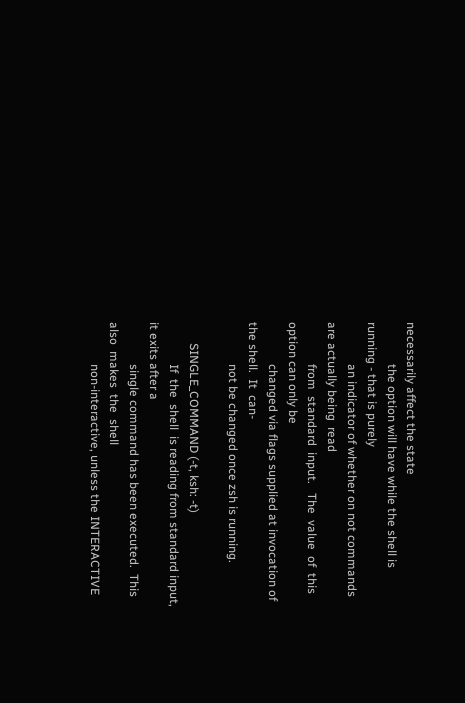necessarily affect the state
              the option will have while the shell is running - that is purely
              an indicator of whether on not commands are actually being  read
              from  standard  input.   The  value  of  this option can only be
              changed via flags supplied at invocation of the shell.  It  can-
              not be changed once zsh is running.

       SINGLE_COMMAND (-t, ksh: -t)
              If  the  shell  is reading from standard input, it exits after a
              single command has been executed.  This  also  makes  the  shell
              non-interactive, unless the INTERACTIVE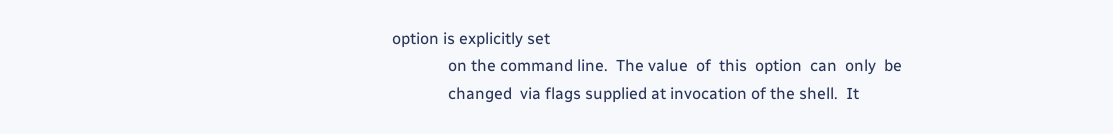option is explicitly set
              on the command line.  The value  of  this  option  can  only  be
              changed  via flags supplied at invocation of the shell.  It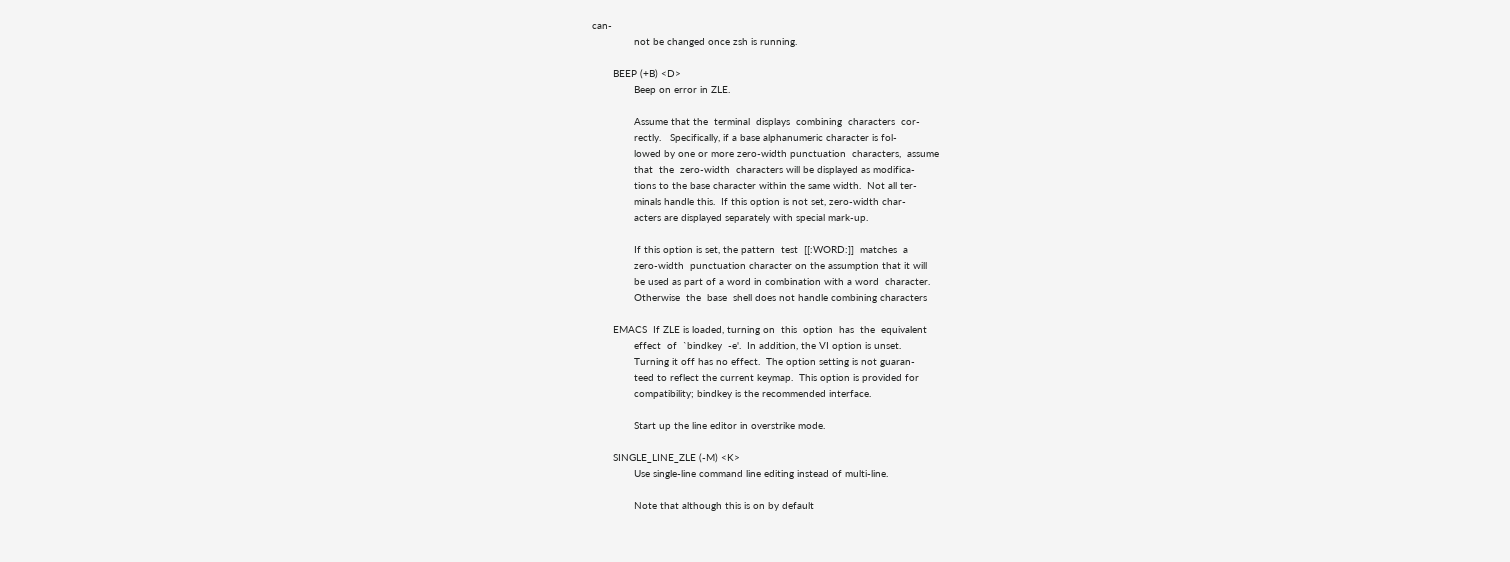can-
              not be changed once zsh is running.

       BEEP (+B) <D>
              Beep on error in ZLE.

              Assume that the  terminal  displays  combining  characters  cor-
              rectly.   Specifically, if a base alphanumeric character is fol-
              lowed by one or more zero-width punctuation  characters,  assume
              that  the  zero-width  characters will be displayed as modifica-
              tions to the base character within the same width.  Not all ter-
              minals handle this.  If this option is not set, zero-width char-
              acters are displayed separately with special mark-up.

              If this option is set, the pattern  test  [[:WORD:]]  matches  a
              zero-width  punctuation character on the assumption that it will
              be used as part of a word in combination with a word  character.
              Otherwise  the  base  shell does not handle combining characters

       EMACS  If ZLE is loaded, turning on  this  option  has  the  equivalent
              effect  of  `bindkey  -e'.  In addition, the VI option is unset.
              Turning it off has no effect.  The option setting is not guaran-
              teed to reflect the current keymap.  This option is provided for
              compatibility; bindkey is the recommended interface.

              Start up the line editor in overstrike mode.

       SINGLE_LINE_ZLE (-M) <K>
              Use single-line command line editing instead of multi-line.

              Note that although this is on by default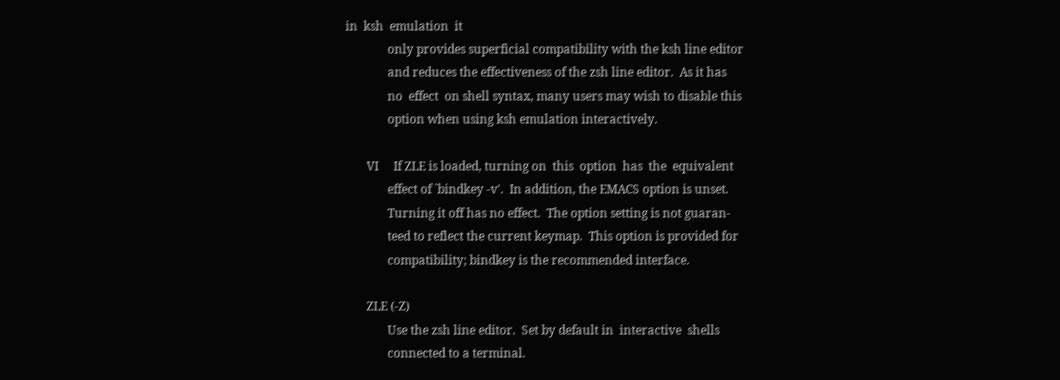in  ksh  emulation  it
              only provides superficial compatibility with the ksh line editor
              and reduces the effectiveness of the zsh line editor.  As it has
              no  effect  on shell syntax, many users may wish to disable this
              option when using ksh emulation interactively.

       VI     If ZLE is loaded, turning on  this  option  has  the  equivalent
              effect of `bindkey -v'.  In addition, the EMACS option is unset.
              Turning it off has no effect.  The option setting is not guaran-
              teed to reflect the current keymap.  This option is provided for
              compatibility; bindkey is the recommended interface.

       ZLE (-Z)
              Use the zsh line editor.  Set by default in  interactive  shells
              connected to a terminal.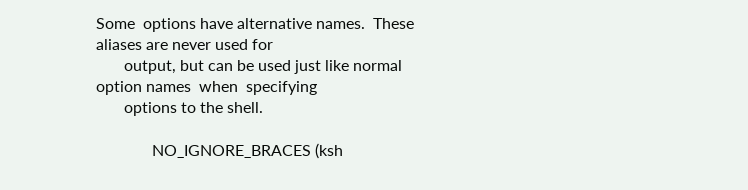Some  options have alternative names.  These aliases are never used for
       output, but can be used just like normal option names  when  specifying
       options to the shell.

              NO_IGNORE_BRACES (ksh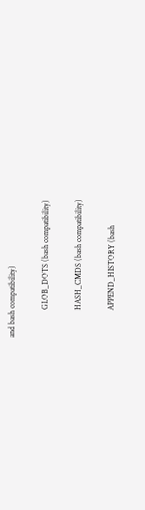and bash compatibility)

              GLOB_DOTS (bash compatibility)

              HASH_CMDS (bash compatibility)

              APPEND_HISTORY (bash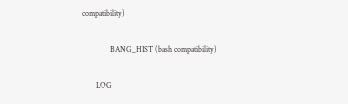compatibility)

              BANG_HIST (bash compatibility)

       LOG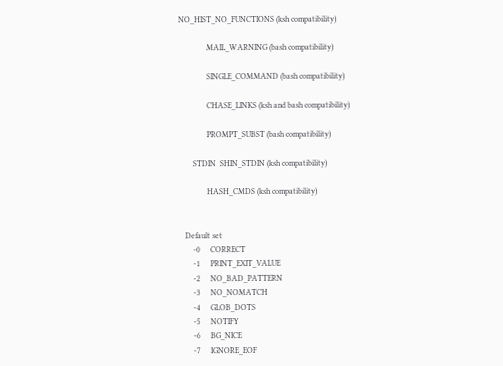NO_HIST_NO_FUNCTIONS (ksh compatibility)

              MAIL_WARNING (bash compatibility)

              SINGLE_COMMAND (bash compatibility)

              CHASE_LINKS (ksh and bash compatibility)

              PROMPT_SUBST (bash compatibility)

       STDIN  SHIN_STDIN (ksh compatibility)

              HASH_CMDS (ksh compatibility)


   Default set
       -0     CORRECT
       -1     PRINT_EXIT_VALUE
       -2     NO_BAD_PATTERN
       -3     NO_NOMATCH
       -4     GLOB_DOTS
       -5     NOTIFY
       -6     BG_NICE
       -7     IGNORE_EOF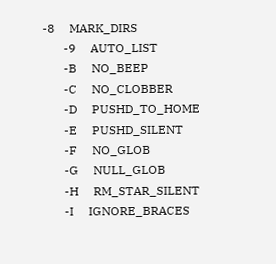-8     MARK_DIRS
       -9     AUTO_LIST
       -B     NO_BEEP
       -C     NO_CLOBBER
       -D     PUSHD_TO_HOME
       -E     PUSHD_SILENT
       -F     NO_GLOB
       -G     NULL_GLOB
       -H     RM_STAR_SILENT
       -I     IGNORE_BRACES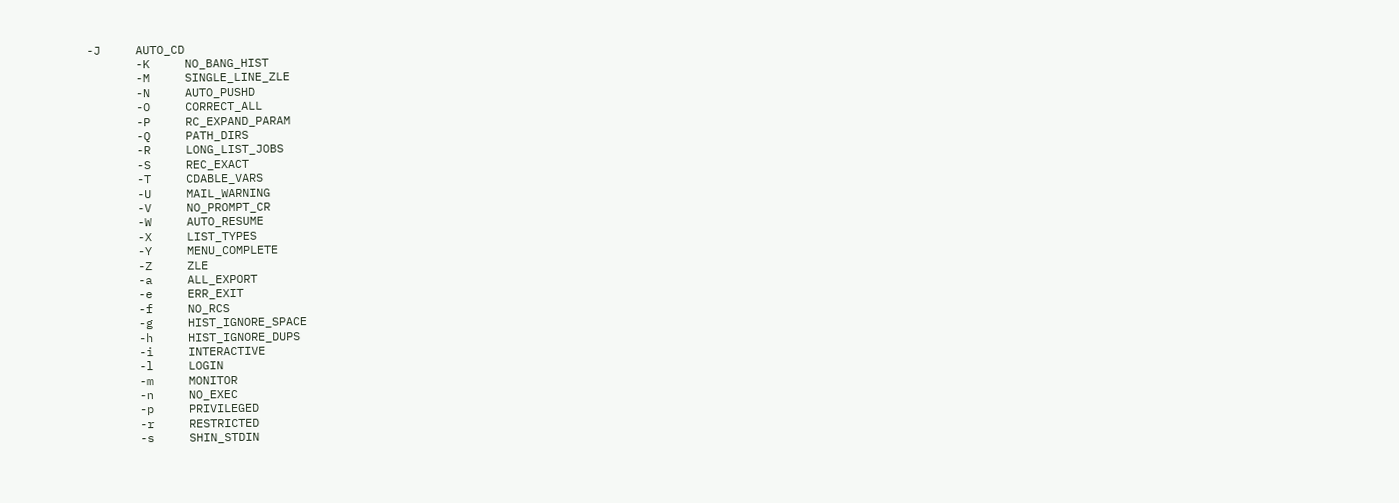-J     AUTO_CD
       -K     NO_BANG_HIST
       -M     SINGLE_LINE_ZLE
       -N     AUTO_PUSHD
       -O     CORRECT_ALL
       -P     RC_EXPAND_PARAM
       -Q     PATH_DIRS
       -R     LONG_LIST_JOBS
       -S     REC_EXACT
       -T     CDABLE_VARS
       -U     MAIL_WARNING
       -V     NO_PROMPT_CR
       -W     AUTO_RESUME
       -X     LIST_TYPES
       -Y     MENU_COMPLETE
       -Z     ZLE
       -a     ALL_EXPORT
       -e     ERR_EXIT
       -f     NO_RCS
       -g     HIST_IGNORE_SPACE
       -h     HIST_IGNORE_DUPS
       -i     INTERACTIVE
       -l     LOGIN
       -m     MONITOR
       -n     NO_EXEC
       -p     PRIVILEGED
       -r     RESTRICTED
       -s     SHIN_STDIN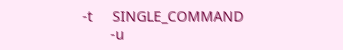-t     SINGLE_COMMAND
       -u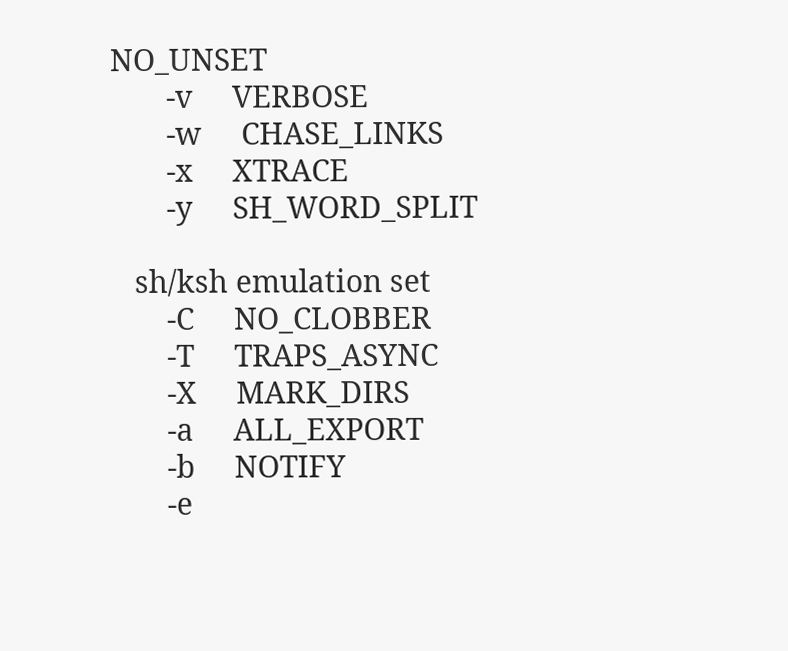NO_UNSET
       -v     VERBOSE
       -w     CHASE_LINKS
       -x     XTRACE
       -y     SH_WORD_SPLIT

   sh/ksh emulation set
       -C     NO_CLOBBER
       -T     TRAPS_ASYNC
       -X     MARK_DIRS
       -a     ALL_EXPORT
       -b     NOTIFY
       -e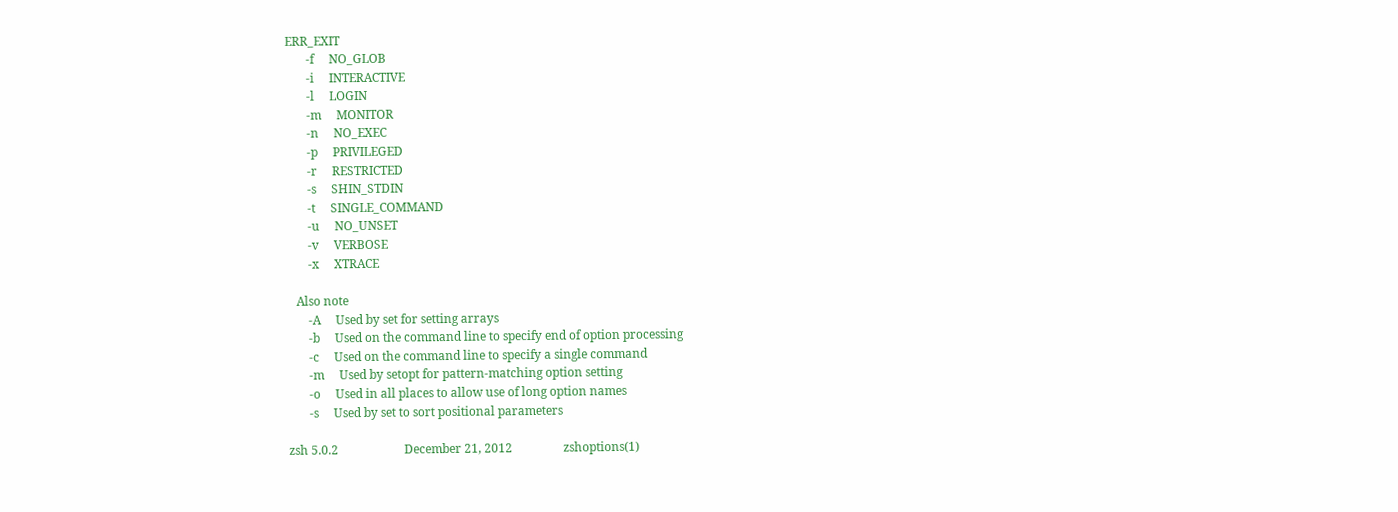ERR_EXIT
       -f     NO_GLOB
       -i     INTERACTIVE
       -l     LOGIN
       -m     MONITOR
       -n     NO_EXEC
       -p     PRIVILEGED
       -r     RESTRICTED
       -s     SHIN_STDIN
       -t     SINGLE_COMMAND
       -u     NO_UNSET
       -v     VERBOSE
       -x     XTRACE

   Also note
       -A     Used by set for setting arrays
       -b     Used on the command line to specify end of option processing
       -c     Used on the command line to specify a single command
       -m     Used by setopt for pattern-matching option setting
       -o     Used in all places to allow use of long option names
       -s     Used by set to sort positional parameters

zsh 5.0.2                      December 21, 2012                 zshoptions(1)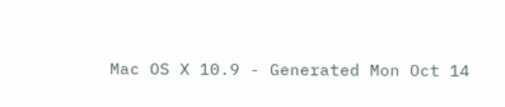Mac OS X 10.9 - Generated Mon Oct 14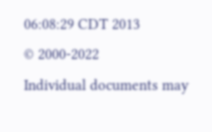06:08:29 CDT 2013
© 2000-2022
Individual documents may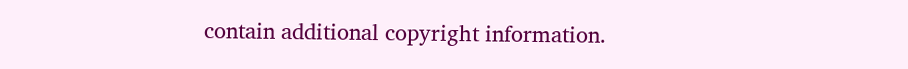contain additional copyright information.